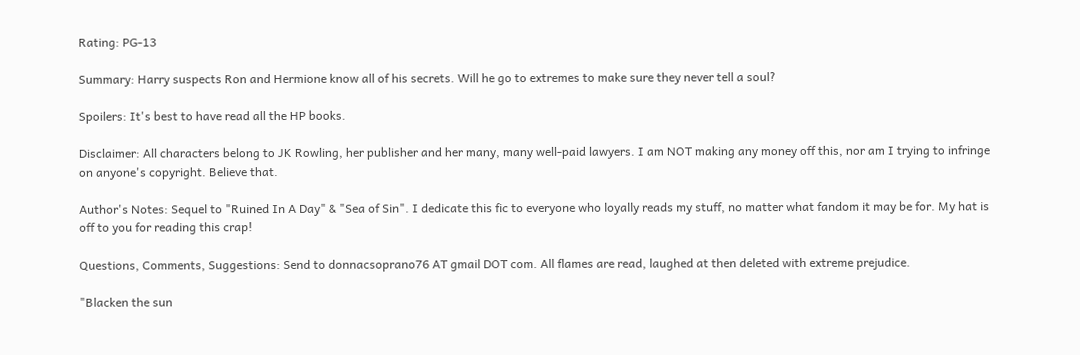Rating: PG-13

Summary: Harry suspects Ron and Hermione know all of his secrets. Will he go to extremes to make sure they never tell a soul?

Spoilers: It's best to have read all the HP books.

Disclaimer: All characters belong to JK Rowling, her publisher and her many, many well-paid lawyers. I am NOT making any money off this, nor am I trying to infringe on anyone's copyright. Believe that.

Author's Notes: Sequel to "Ruined In A Day" & "Sea of Sin". I dedicate this fic to everyone who loyally reads my stuff, no matter what fandom it may be for. My hat is off to you for reading this crap!

Questions, Comments, Suggestions: Send to donnacsoprano76 AT gmail DOT com. All flames are read, laughed at then deleted with extreme prejudice.

"Blacken the sun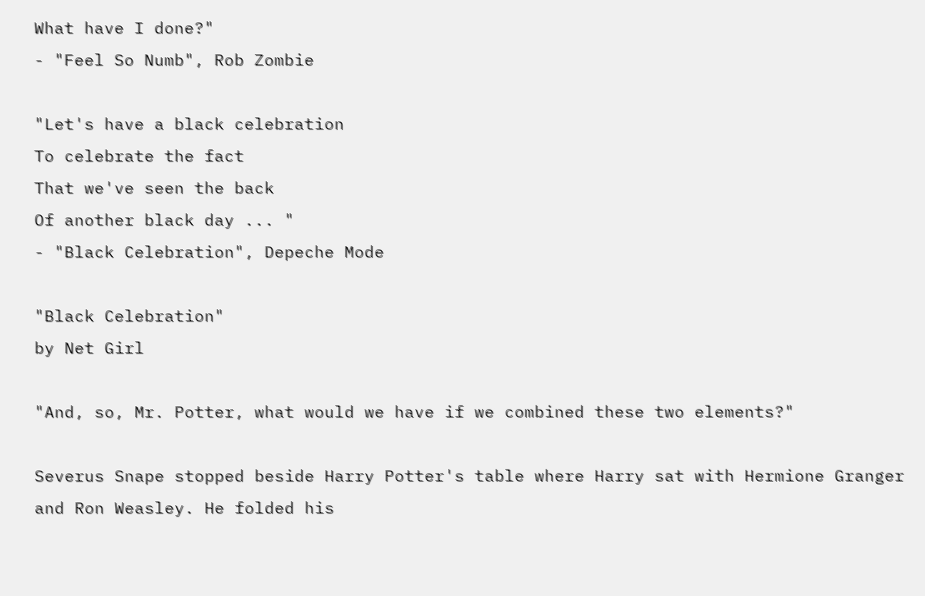What have I done?"
- "Feel So Numb", Rob Zombie

"Let's have a black celebration
To celebrate the fact
That we've seen the back
Of another black day ... "
- "Black Celebration", Depeche Mode

"Black Celebration"
by Net Girl

"And, so, Mr. Potter, what would we have if we combined these two elements?"

Severus Snape stopped beside Harry Potter's table where Harry sat with Hermione Granger and Ron Weasley. He folded his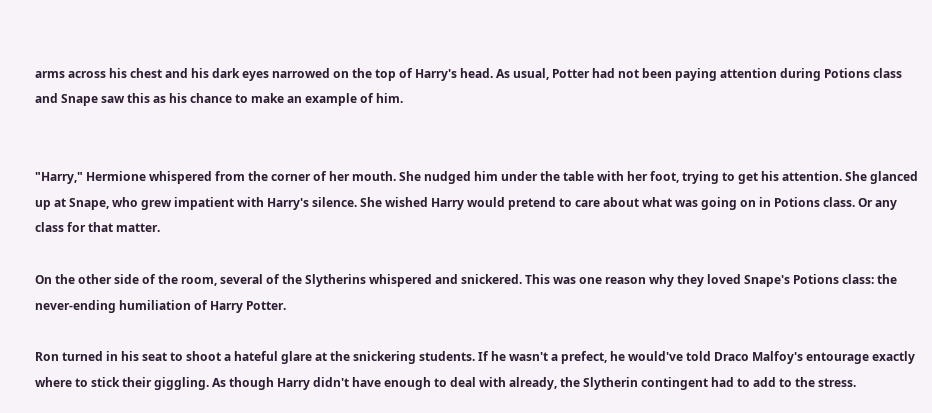arms across his chest and his dark eyes narrowed on the top of Harry's head. As usual, Potter had not been paying attention during Potions class and Snape saw this as his chance to make an example of him.


"Harry," Hermione whispered from the corner of her mouth. She nudged him under the table with her foot, trying to get his attention. She glanced up at Snape, who grew impatient with Harry's silence. She wished Harry would pretend to care about what was going on in Potions class. Or any class for that matter.

On the other side of the room, several of the Slytherins whispered and snickered. This was one reason why they loved Snape's Potions class: the never-ending humiliation of Harry Potter.

Ron turned in his seat to shoot a hateful glare at the snickering students. If he wasn't a prefect, he would've told Draco Malfoy's entourage exactly where to stick their giggling. As though Harry didn't have enough to deal with already, the Slytherin contingent had to add to the stress.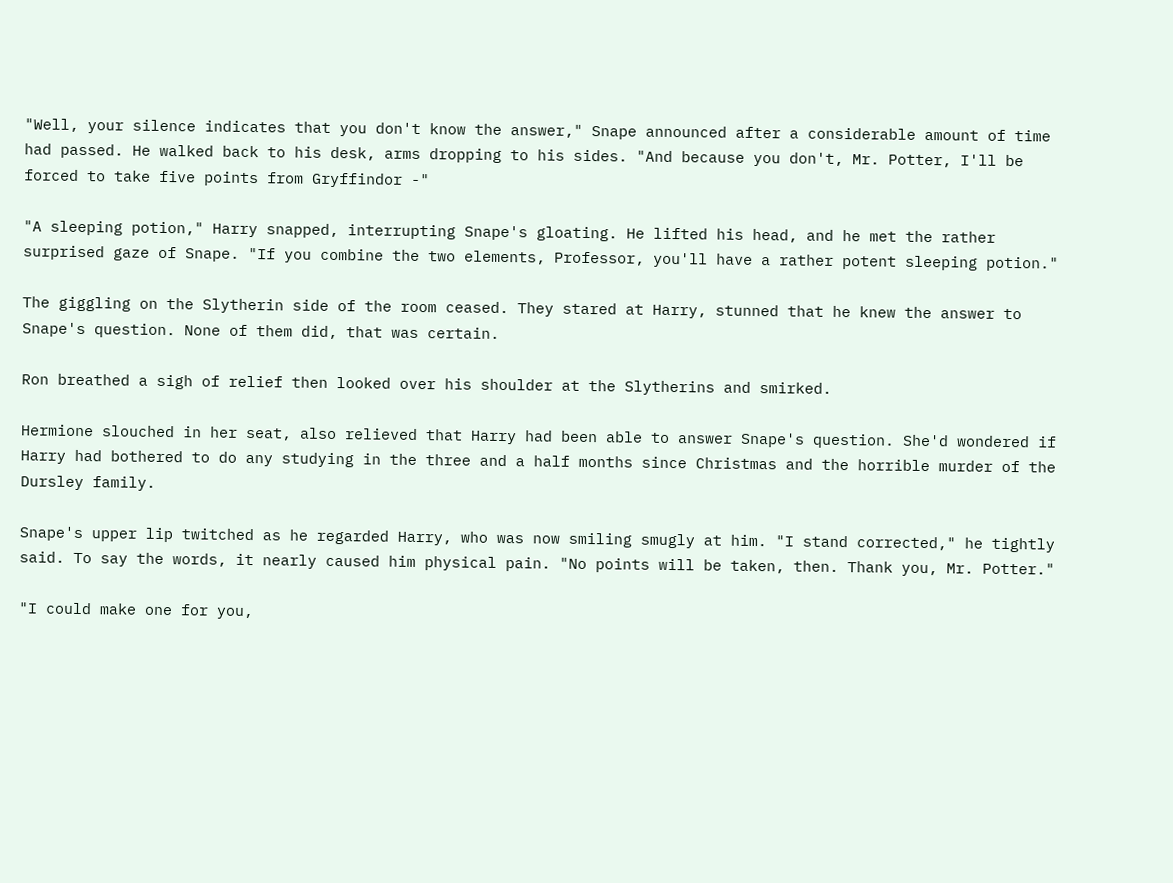"Well, your silence indicates that you don't know the answer," Snape announced after a considerable amount of time had passed. He walked back to his desk, arms dropping to his sides. "And because you don't, Mr. Potter, I'll be forced to take five points from Gryffindor -"

"A sleeping potion," Harry snapped, interrupting Snape's gloating. He lifted his head, and he met the rather surprised gaze of Snape. "If you combine the two elements, Professor, you'll have a rather potent sleeping potion."

The giggling on the Slytherin side of the room ceased. They stared at Harry, stunned that he knew the answer to Snape's question. None of them did, that was certain.

Ron breathed a sigh of relief then looked over his shoulder at the Slytherins and smirked.

Hermione slouched in her seat, also relieved that Harry had been able to answer Snape's question. She'd wondered if Harry had bothered to do any studying in the three and a half months since Christmas and the horrible murder of the Dursley family.

Snape's upper lip twitched as he regarded Harry, who was now smiling smugly at him. "I stand corrected," he tightly said. To say the words, it nearly caused him physical pain. "No points will be taken, then. Thank you, Mr. Potter."

"I could make one for you,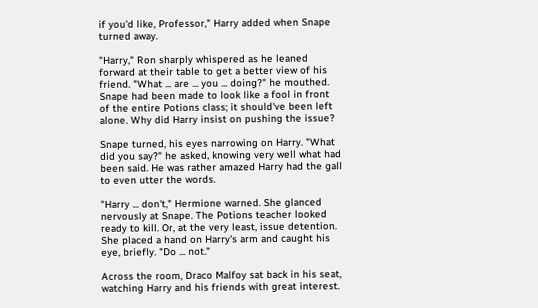if you'd like, Professor," Harry added when Snape turned away.

"Harry," Ron sharply whispered as he leaned forward at their table to get a better view of his friend. "What ... are ... you ... doing?" he mouthed. Snape had been made to look like a fool in front of the entire Potions class; it should've been left alone. Why did Harry insist on pushing the issue?

Snape turned, his eyes narrowing on Harry. "What did you say?" he asked, knowing very well what had been said. He was rather amazed Harry had the gall to even utter the words.

"Harry ... don't," Hermione warned. She glanced nervously at Snape. The Potions teacher looked ready to kill. Or, at the very least, issue detention. She placed a hand on Harry's arm and caught his eye, briefly. "Do ... not."

Across the room, Draco Malfoy sat back in his seat, watching Harry and his friends with great interest.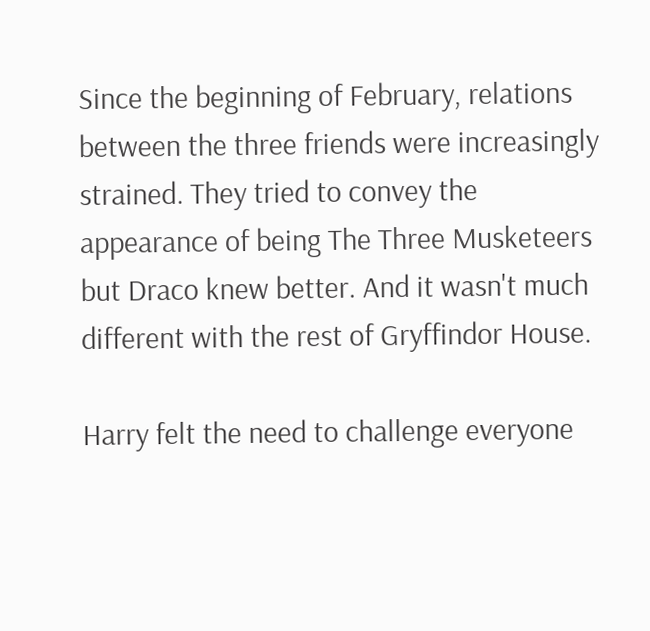Since the beginning of February, relations between the three friends were increasingly strained. They tried to convey the appearance of being The Three Musketeers but Draco knew better. And it wasn't much different with the rest of Gryffindor House.

Harry felt the need to challenge everyone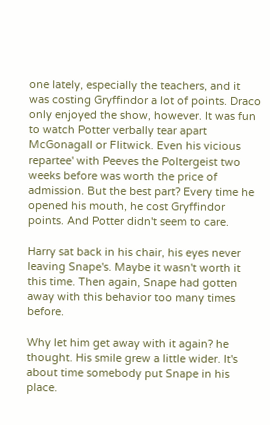one lately, especially the teachers, and it was costing Gryffindor a lot of points. Draco only enjoyed the show, however. It was fun to watch Potter verbally tear apart McGonagall or Flitwick. Even his vicious repartee' with Peeves the Poltergeist two weeks before was worth the price of admission. But the best part? Every time he opened his mouth, he cost Gryffindor points. And Potter didn't seem to care.

Harry sat back in his chair, his eyes never leaving Snape's. Maybe it wasn't worth it this time. Then again, Snape had gotten away with this behavior too many times before.

Why let him get away with it again? he thought. His smile grew a little wider. It's about time somebody put Snape in his place.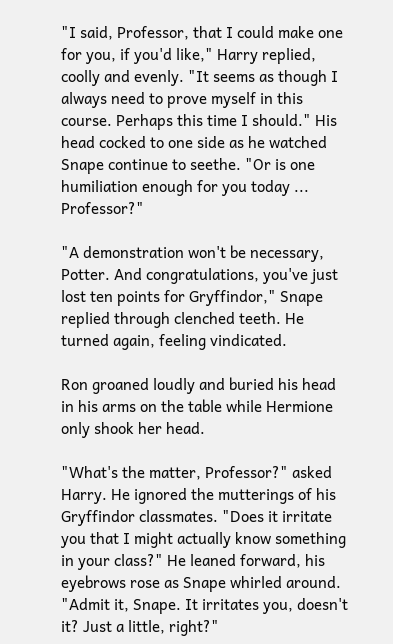"I said, Professor, that I could make one for you, if you'd like," Harry replied, coolly and evenly. "It seems as though I always need to prove myself in this course. Perhaps this time I should." His head cocked to one side as he watched Snape continue to seethe. "Or is one humiliation enough for you today ... Professor?"

"A demonstration won't be necessary, Potter. And congratulations, you've just lost ten points for Gryffindor," Snape replied through clenched teeth. He turned again, feeling vindicated.

Ron groaned loudly and buried his head in his arms on the table while Hermione only shook her head.

"What's the matter, Professor?" asked Harry. He ignored the mutterings of his Gryffindor classmates. "Does it irritate you that I might actually know something in your class?" He leaned forward, his eyebrows rose as Snape whirled around. "Admit it, Snape. It irritates you, doesn't it? Just a little, right?"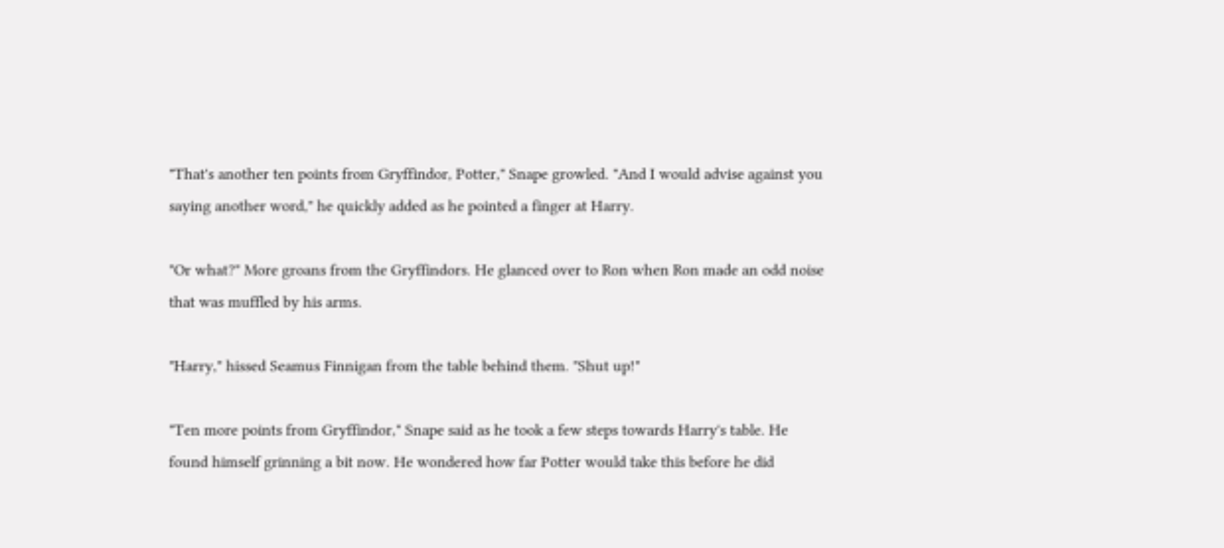"That's another ten points from Gryffindor, Potter," Snape growled. "And I would advise against you saying another word," he quickly added as he pointed a finger at Harry.

"Or what?" More groans from the Gryffindors. He glanced over to Ron when Ron made an odd noise that was muffled by his arms.

"Harry," hissed Seamus Finnigan from the table behind them. "Shut up!"

"Ten more points from Gryffindor," Snape said as he took a few steps towards Harry's table. He found himself grinning a bit now. He wondered how far Potter would take this before he did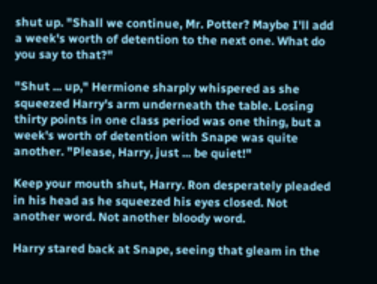shut up. "Shall we continue, Mr. Potter? Maybe I'll add a week's worth of detention to the next one. What do you say to that?"

"Shut ... up," Hermione sharply whispered as she squeezed Harry's arm underneath the table. Losing thirty points in one class period was one thing, but a week's worth of detention with Snape was quite another. "Please, Harry, just ... be quiet!"

Keep your mouth shut, Harry. Ron desperately pleaded in his head as he squeezed his eyes closed. Not another word. Not another bloody word.

Harry stared back at Snape, seeing that gleam in the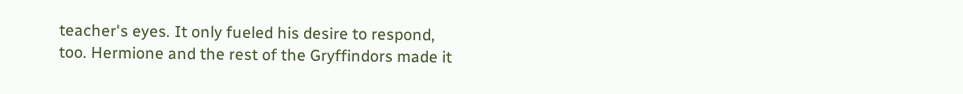teacher's eyes. It only fueled his desire to respond, too. Hermione and the rest of the Gryffindors made it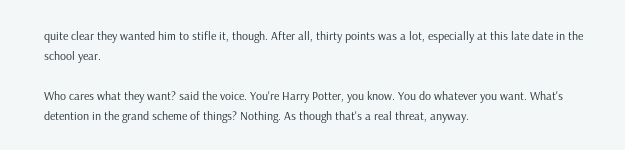quite clear they wanted him to stifle it, though. After all, thirty points was a lot, especially at this late date in the school year.

Who cares what they want? said the voice. You're Harry Potter, you know. You do whatever you want. What's detention in the grand scheme of things? Nothing. As though that's a real threat, anyway.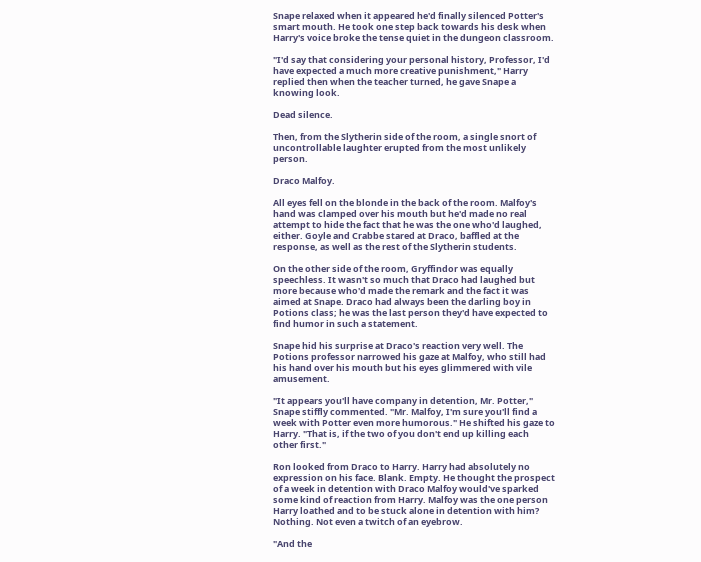Snape relaxed when it appeared he'd finally silenced Potter's smart mouth. He took one step back towards his desk when Harry's voice broke the tense quiet in the dungeon classroom.

"I'd say that considering your personal history, Professor, I'd have expected a much more creative punishment," Harry replied then when the teacher turned, he gave Snape a knowing look.

Dead silence.

Then, from the Slytherin side of the room, a single snort of uncontrollable laughter erupted from the most unlikely person.

Draco Malfoy.

All eyes fell on the blonde in the back of the room. Malfoy's hand was clamped over his mouth but he'd made no real attempt to hide the fact that he was the one who'd laughed, either. Goyle and Crabbe stared at Draco, baffled at the response, as well as the rest of the Slytherin students.

On the other side of the room, Gryffindor was equally speechless. It wasn't so much that Draco had laughed but more because who'd made the remark and the fact it was aimed at Snape. Draco had always been the darling boy in Potions class; he was the last person they'd have expected to find humor in such a statement.

Snape hid his surprise at Draco's reaction very well. The Potions professor narrowed his gaze at Malfoy, who still had his hand over his mouth but his eyes glimmered with vile amusement.

"It appears you'll have company in detention, Mr. Potter," Snape stiffly commented. "Mr. Malfoy, I'm sure you'll find a week with Potter even more humorous." He shifted his gaze to Harry. "That is, if the two of you don't end up killing each other first."

Ron looked from Draco to Harry. Harry had absolutely no expression on his face. Blank. Empty. He thought the prospect of a week in detention with Draco Malfoy would've sparked some kind of reaction from Harry. Malfoy was the one person Harry loathed and to be stuck alone in detention with him? Nothing. Not even a twitch of an eyebrow.

"And the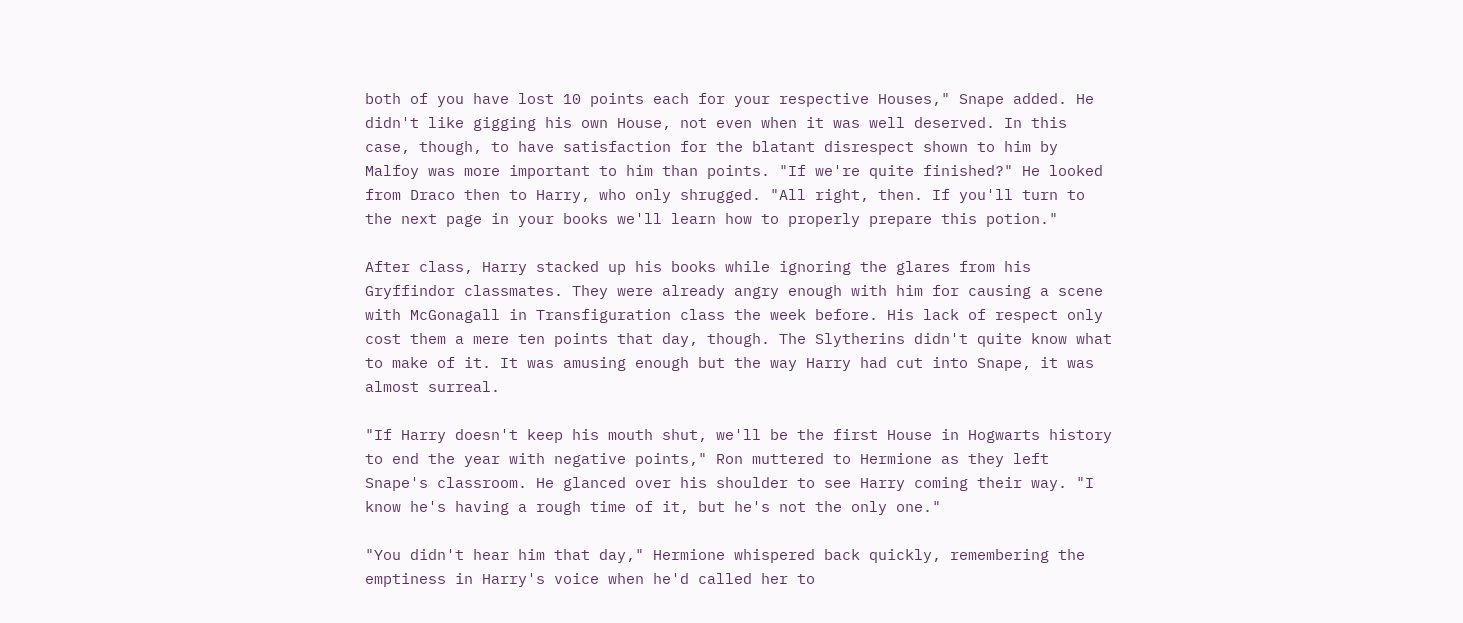both of you have lost 10 points each for your respective Houses," Snape added. He didn't like gigging his own House, not even when it was well deserved. In this case, though, to have satisfaction for the blatant disrespect shown to him by Malfoy was more important to him than points. "If we're quite finished?" He looked from Draco then to Harry, who only shrugged. "All right, then. If you'll turn to the next page in your books we'll learn how to properly prepare this potion."

After class, Harry stacked up his books while ignoring the glares from his Gryffindor classmates. They were already angry enough with him for causing a scene with McGonagall in Transfiguration class the week before. His lack of respect only cost them a mere ten points that day, though. The Slytherins didn't quite know what to make of it. It was amusing enough but the way Harry had cut into Snape, it was almost surreal.

"If Harry doesn't keep his mouth shut, we'll be the first House in Hogwarts history to end the year with negative points," Ron muttered to Hermione as they left Snape's classroom. He glanced over his shoulder to see Harry coming their way. "I know he's having a rough time of it, but he's not the only one."

"You didn't hear him that day," Hermione whispered back quickly, remembering the emptiness in Harry's voice when he'd called her to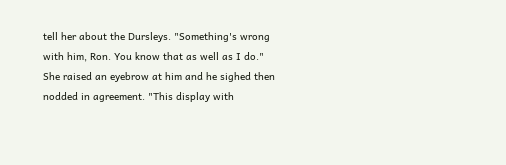tell her about the Dursleys. "Something's wrong with him, Ron. You know that as well as I do." She raised an eyebrow at him and he sighed then nodded in agreement. "This display with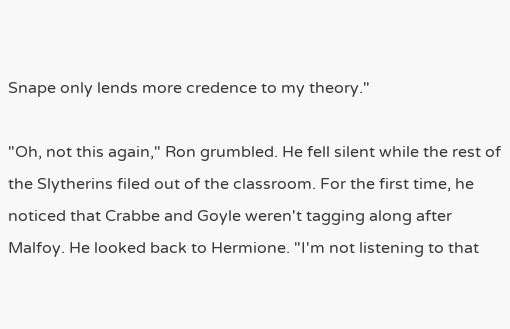Snape only lends more credence to my theory."

"Oh, not this again," Ron grumbled. He fell silent while the rest of the Slytherins filed out of the classroom. For the first time, he noticed that Crabbe and Goyle weren't tagging along after Malfoy. He looked back to Hermione. "I'm not listening to that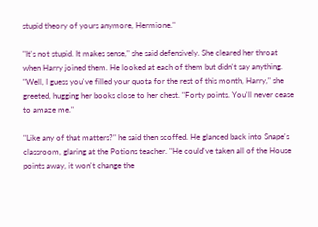stupid theory of yours anymore, Hermione."

"It's not stupid. It makes sense," she said defensively. She cleared her throat when Harry joined them. He looked at each of them but didn't say anything. "Well, I guess you've filled your quota for the rest of this month, Harry," she greeted, hugging her books close to her chest. "Forty points. You'll never cease to amaze me."

"Like any of that matters?" he said then scoffed. He glanced back into Snape's classroom, glaring at the Potions teacher. "He could've taken all of the House points away, it won't change the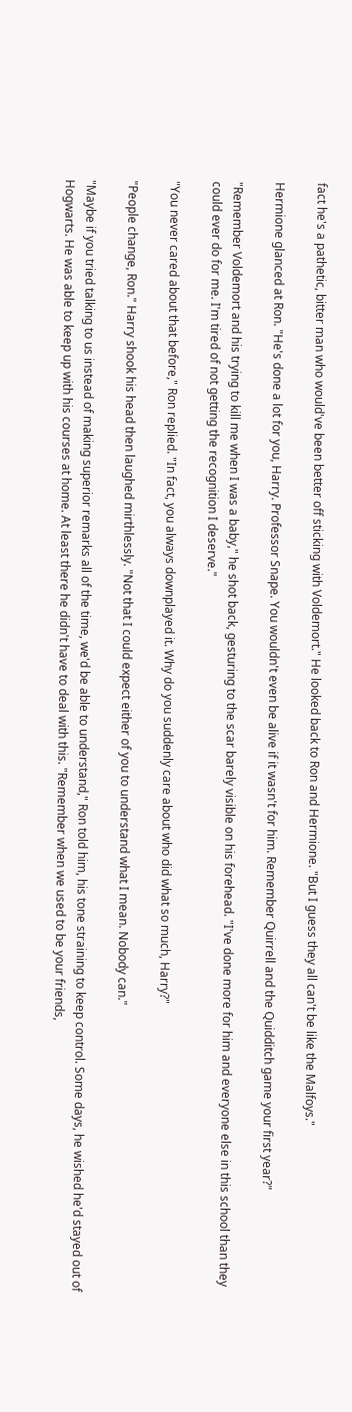fact he's a pathetic, bitter man who would've been better off sticking with Voldemort." He looked back to Ron and Hermione. "But I guess they all can't be like the Malfoys."

Hermione glanced at Ron. "He's done a lot for you, Harry. Professor Snape. You wouldn't even be alive if it wasn't for him. Remember Quirrell and the Quidditch game your first year?"

"Remember Voldemort and his trying to kill me when I was a baby," he shot back, gesturing to the scar barely visible on his forehead. "I've done more for him and everyone else in this school than they could ever do for me. I'm tired of not getting the recognition I deserve."

"You never cared about that before," Ron replied. "In fact, you always downplayed it. Why do you suddenly care about who did what so much, Harry?"

"People change, Ron." Harry shook his head then laughed mirthlessly. "Not that I could expect either of you to understand what I mean. Nobody can."

"Maybe if you tried talking to us instead of making superior remarks all of the time, we'd be able to understand," Ron told him, his tone straining to keep control. Some days, he wished he'd stayed out of Hogwarts. He was able to keep up with his courses at home. At least there he didn't have to deal with this. "Remember when we used to be your friends,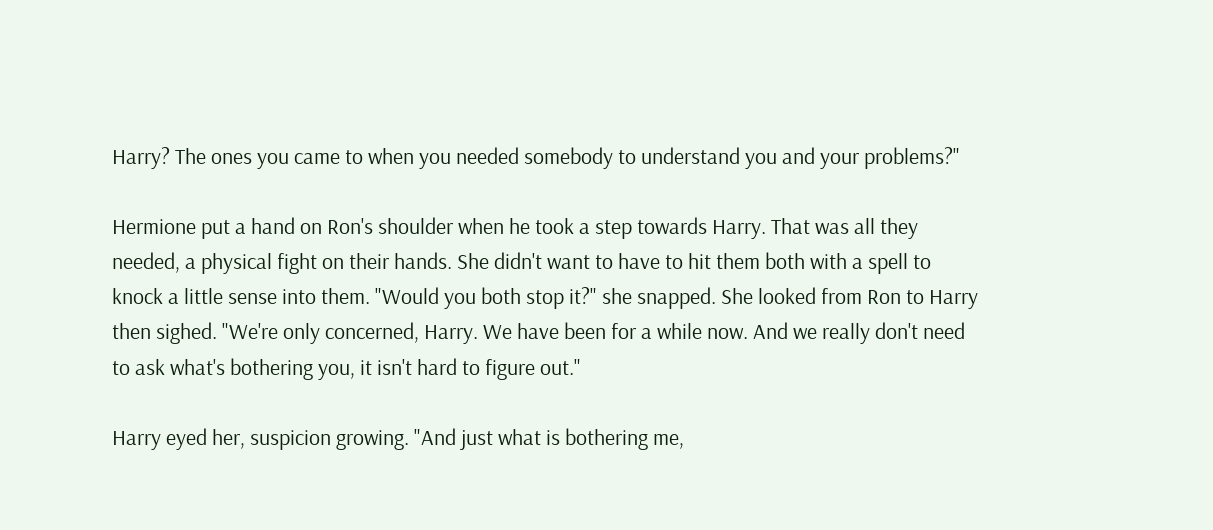Harry? The ones you came to when you needed somebody to understand you and your problems?"

Hermione put a hand on Ron's shoulder when he took a step towards Harry. That was all they needed, a physical fight on their hands. She didn't want to have to hit them both with a spell to knock a little sense into them. "Would you both stop it?" she snapped. She looked from Ron to Harry then sighed. "We're only concerned, Harry. We have been for a while now. And we really don't need to ask what's bothering you, it isn't hard to figure out."

Harry eyed her, suspicion growing. "And just what is bothering me,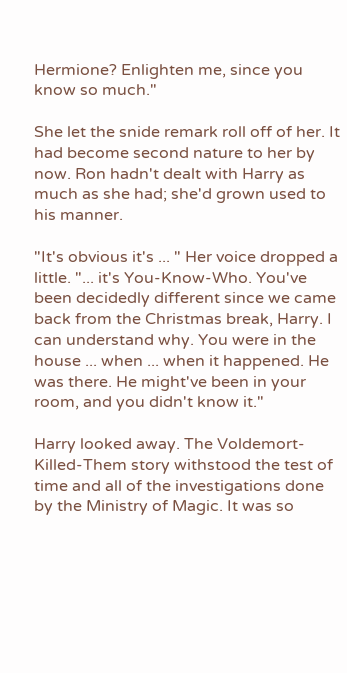Hermione? Enlighten me, since you know so much."

She let the snide remark roll off of her. It had become second nature to her by now. Ron hadn't dealt with Harry as much as she had; she'd grown used to his manner.

"It's obvious it's ... " Her voice dropped a little. "... it's You-Know-Who. You've been decidedly different since we came back from the Christmas break, Harry. I can understand why. You were in the house ... when ... when it happened. He was there. He might've been in your room, and you didn't know it."

Harry looked away. The Voldemort-Killed-Them story withstood the test of time and all of the investigations done by the Ministry of Magic. It was so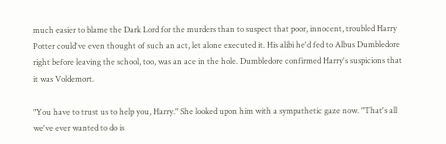much easier to blame the Dark Lord for the murders than to suspect that poor, innocent, troubled Harry Potter could've even thought of such an act, let alone executed it. His alibi he'd fed to Albus Dumbledore right before leaving the school, too, was an ace in the hole. Dumbledore confirmed Harry's suspicions that it was Voldemort.

"You have to trust us to help you, Harry." She looked upon him with a sympathetic gaze now. "That's all we've ever wanted to do is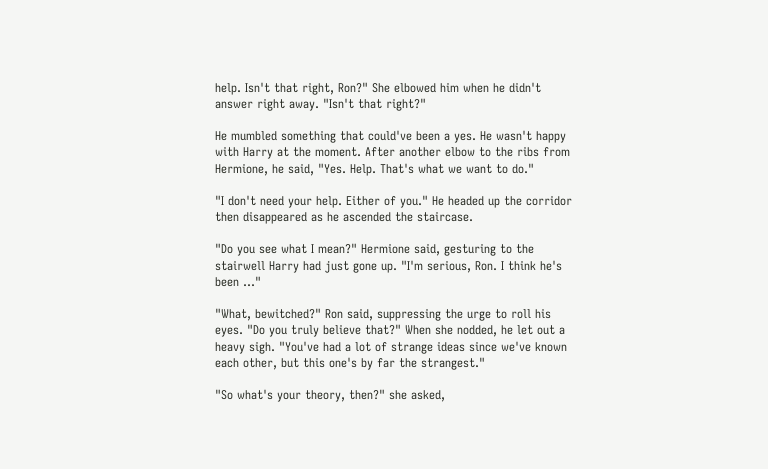help. Isn't that right, Ron?" She elbowed him when he didn't answer right away. "Isn't that right?"

He mumbled something that could've been a yes. He wasn't happy with Harry at the moment. After another elbow to the ribs from Hermione, he said, "Yes. Help. That's what we want to do."

"I don't need your help. Either of you." He headed up the corridor then disappeared as he ascended the staircase.

"Do you see what I mean?" Hermione said, gesturing to the stairwell Harry had just gone up. "I'm serious, Ron. I think he's been ..."

"What, bewitched?" Ron said, suppressing the urge to roll his eyes. "Do you truly believe that?" When she nodded, he let out a heavy sigh. "You've had a lot of strange ideas since we've known each other, but this one's by far the strangest."

"So what's your theory, then?" she asked,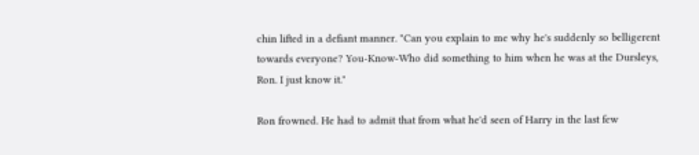chin lifted in a defiant manner. "Can you explain to me why he's suddenly so belligerent towards everyone? You-Know-Who did something to him when he was at the Dursleys, Ron. I just know it."

Ron frowned. He had to admit that from what he'd seen of Harry in the last few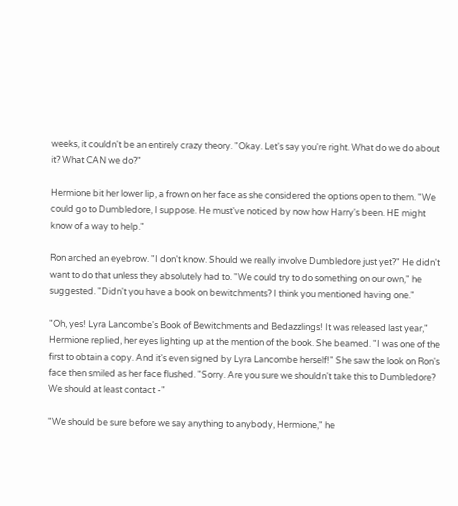weeks, it couldn't be an entirely crazy theory. "Okay. Let's say you're right. What do we do about it? What CAN we do?"

Hermione bit her lower lip, a frown on her face as she considered the options open to them. "We could go to Dumbledore, I suppose. He must've noticed by now how Harry's been. HE might know of a way to help."

Ron arched an eyebrow. "I don't know. Should we really involve Dumbledore just yet?" He didn't want to do that unless they absolutely had to. "We could try to do something on our own," he suggested. "Didn't you have a book on bewitchments? I think you mentioned having one."

"Oh, yes! Lyra Lancombe's Book of Bewitchments and Bedazzlings! It was released last year," Hermione replied, her eyes lighting up at the mention of the book. She beamed. "I was one of the first to obtain a copy. And it's even signed by Lyra Lancombe herself!" She saw the look on Ron's face then smiled as her face flushed. "Sorry. Are you sure we shouldn't take this to Dumbledore? We should at least contact -"

"We should be sure before we say anything to anybody, Hermione," he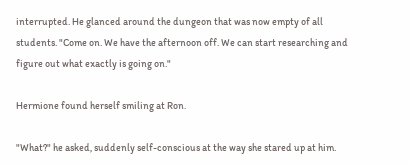interrupted. He glanced around the dungeon that was now empty of all students. "Come on. We have the afternoon off. We can start researching and figure out what exactly is going on."

Hermione found herself smiling at Ron.

"What?" he asked, suddenly self-conscious at the way she stared up at him.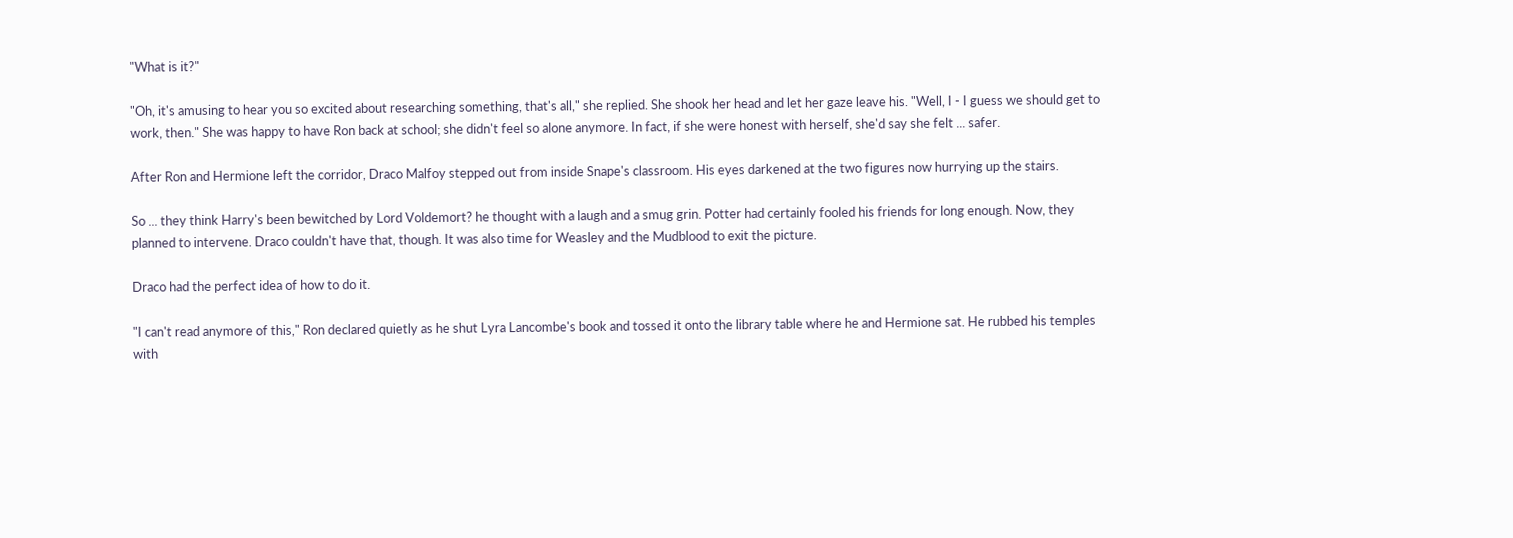"What is it?"

"Oh, it's amusing to hear you so excited about researching something, that's all," she replied. She shook her head and let her gaze leave his. "Well, I - I guess we should get to work, then." She was happy to have Ron back at school; she didn't feel so alone anymore. In fact, if she were honest with herself, she'd say she felt ... safer.

After Ron and Hermione left the corridor, Draco Malfoy stepped out from inside Snape's classroom. His eyes darkened at the two figures now hurrying up the stairs.

So ... they think Harry's been bewitched by Lord Voldemort? he thought with a laugh and a smug grin. Potter had certainly fooled his friends for long enough. Now, they planned to intervene. Draco couldn't have that, though. It was also time for Weasley and the Mudblood to exit the picture.

Draco had the perfect idea of how to do it.

"I can't read anymore of this," Ron declared quietly as he shut Lyra Lancombe's book and tossed it onto the library table where he and Hermione sat. He rubbed his temples with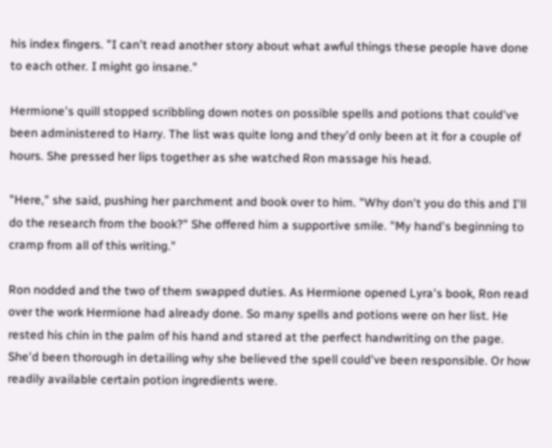his index fingers. "I can't read another story about what awful things these people have done to each other. I might go insane."

Hermione's quill stopped scribbling down notes on possible spells and potions that could've been administered to Harry. The list was quite long and they'd only been at it for a couple of hours. She pressed her lips together as she watched Ron massage his head.

"Here," she said, pushing her parchment and book over to him. "Why don't you do this and I'll do the research from the book?" She offered him a supportive smile. "My hand's beginning to cramp from all of this writing."

Ron nodded and the two of them swapped duties. As Hermione opened Lyra's book, Ron read over the work Hermione had already done. So many spells and potions were on her list. He rested his chin in the palm of his hand and stared at the perfect handwriting on the page. She'd been thorough in detailing why she believed the spell could've been responsible. Or how readily available certain potion ingredients were.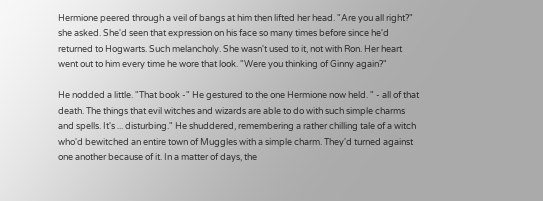Hermione peered through a veil of bangs at him then lifted her head. "Are you all right?" she asked. She'd seen that expression on his face so many times before since he'd returned to Hogwarts. Such melancholy. She wasn't used to it, not with Ron. Her heart went out to him every time he wore that look. "Were you thinking of Ginny again?"

He nodded a little. "That book -" He gestured to the one Hermione now held. " - all of that death. The things that evil witches and wizards are able to do with such simple charms and spells. It's ... disturbing." He shuddered, remembering a rather chilling tale of a witch who'd bewitched an entire town of Muggles with a simple charm. They'd turned against one another because of it. In a matter of days, the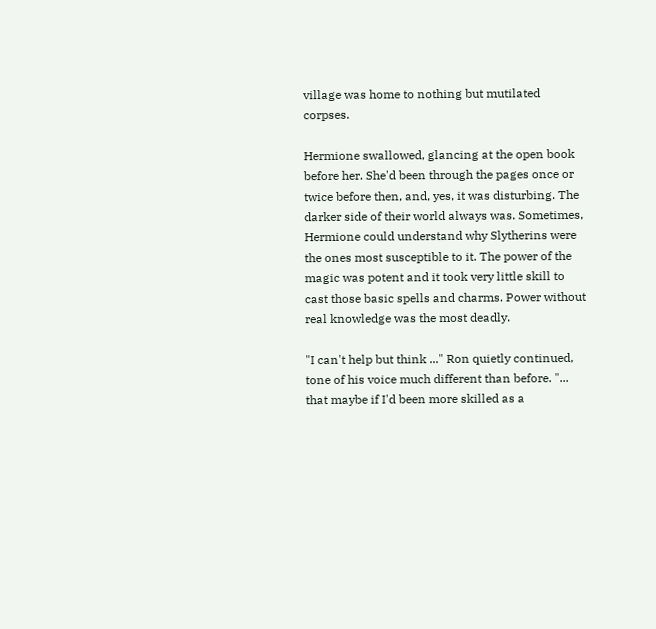village was home to nothing but mutilated corpses.

Hermione swallowed, glancing at the open book before her. She'd been through the pages once or twice before then, and, yes, it was disturbing. The darker side of their world always was. Sometimes, Hermione could understand why Slytherins were the ones most susceptible to it. The power of the magic was potent and it took very little skill to cast those basic spells and charms. Power without real knowledge was the most deadly.

"I can't help but think ..." Ron quietly continued, tone of his voice much different than before. "... that maybe if I'd been more skilled as a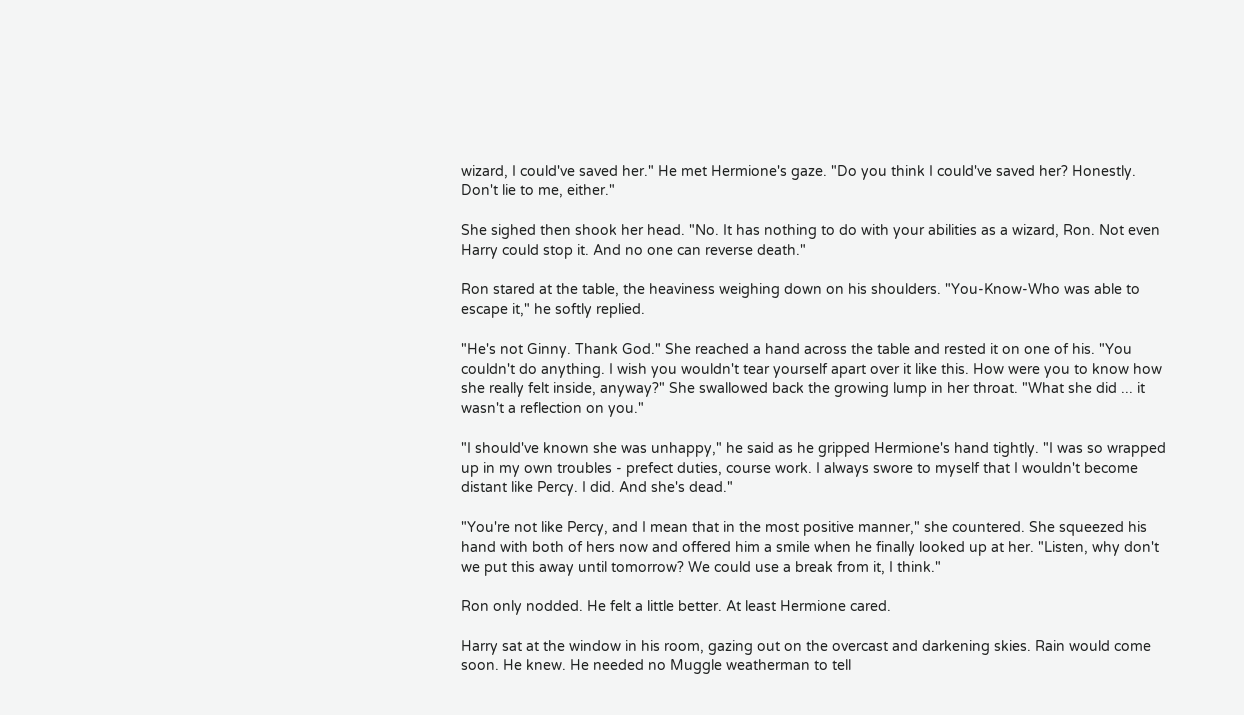wizard, I could've saved her." He met Hermione's gaze. "Do you think I could've saved her? Honestly. Don't lie to me, either."

She sighed then shook her head. "No. It has nothing to do with your abilities as a wizard, Ron. Not even Harry could stop it. And no one can reverse death."

Ron stared at the table, the heaviness weighing down on his shoulders. "You-Know-Who was able to escape it," he softly replied.

"He's not Ginny. Thank God." She reached a hand across the table and rested it on one of his. "You couldn't do anything. I wish you wouldn't tear yourself apart over it like this. How were you to know how she really felt inside, anyway?" She swallowed back the growing lump in her throat. "What she did ... it wasn't a reflection on you."

"I should've known she was unhappy," he said as he gripped Hermione's hand tightly. "I was so wrapped up in my own troubles - prefect duties, course work. I always swore to myself that I wouldn't become distant like Percy. I did. And she's dead."

"You're not like Percy, and I mean that in the most positive manner," she countered. She squeezed his hand with both of hers now and offered him a smile when he finally looked up at her. "Listen, why don't we put this away until tomorrow? We could use a break from it, I think."

Ron only nodded. He felt a little better. At least Hermione cared.

Harry sat at the window in his room, gazing out on the overcast and darkening skies. Rain would come soon. He knew. He needed no Muggle weatherman to tell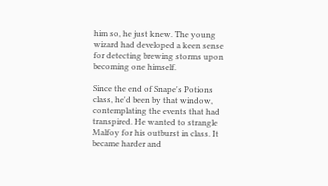him so, he just knew. The young wizard had developed a keen sense for detecting brewing storms upon becoming one himself.

Since the end of Snape's Potions class, he'd been by that window, contemplating the events that had transpired. He wanted to strangle Malfoy for his outburst in class. It became harder and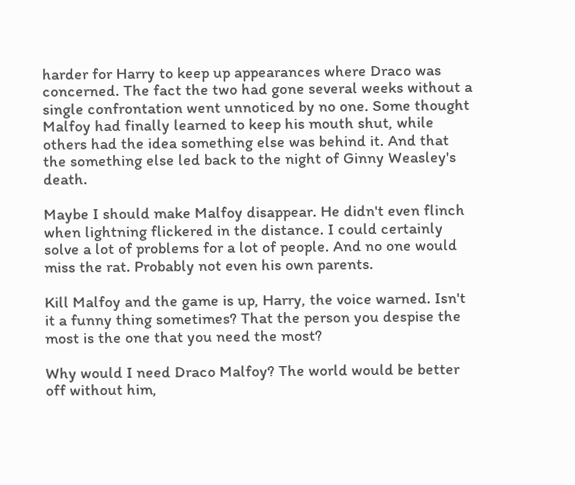harder for Harry to keep up appearances where Draco was concerned. The fact the two had gone several weeks without a single confrontation went unnoticed by no one. Some thought Malfoy had finally learned to keep his mouth shut, while others had the idea something else was behind it. And that the something else led back to the night of Ginny Weasley's death.

Maybe I should make Malfoy disappear. He didn't even flinch when lightning flickered in the distance. I could certainly solve a lot of problems for a lot of people. And no one would miss the rat. Probably not even his own parents.

Kill Malfoy and the game is up, Harry, the voice warned. Isn't it a funny thing sometimes? That the person you despise the most is the one that you need the most?

Why would I need Draco Malfoy? The world would be better off without him,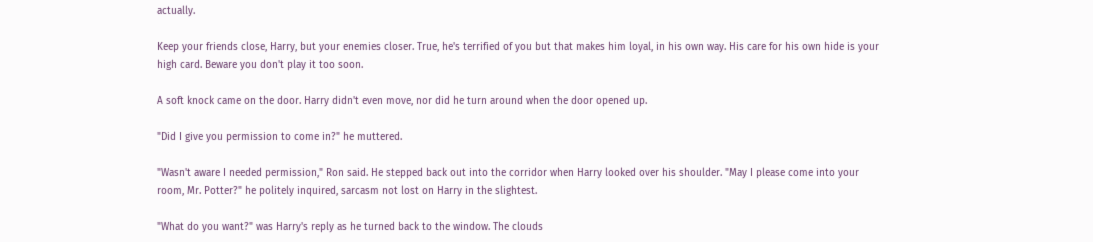actually.

Keep your friends close, Harry, but your enemies closer. True, he's terrified of you but that makes him loyal, in his own way. His care for his own hide is your high card. Beware you don't play it too soon.

A soft knock came on the door. Harry didn't even move, nor did he turn around when the door opened up.

"Did I give you permission to come in?" he muttered.

"Wasn't aware I needed permission," Ron said. He stepped back out into the corridor when Harry looked over his shoulder. "May I please come into your room, Mr. Potter?" he politely inquired, sarcasm not lost on Harry in the slightest.

"What do you want?" was Harry's reply as he turned back to the window. The clouds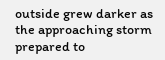outside grew darker as the approaching storm prepared to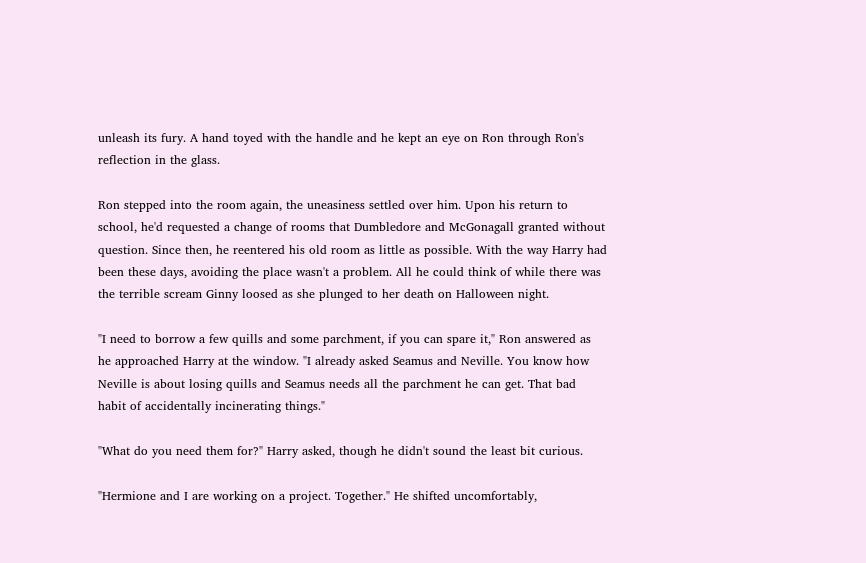unleash its fury. A hand toyed with the handle and he kept an eye on Ron through Ron's reflection in the glass.

Ron stepped into the room again, the uneasiness settled over him. Upon his return to school, he'd requested a change of rooms that Dumbledore and McGonagall granted without question. Since then, he reentered his old room as little as possible. With the way Harry had been these days, avoiding the place wasn't a problem. All he could think of while there was the terrible scream Ginny loosed as she plunged to her death on Halloween night.

"I need to borrow a few quills and some parchment, if you can spare it," Ron answered as he approached Harry at the window. "I already asked Seamus and Neville. You know how Neville is about losing quills and Seamus needs all the parchment he can get. That bad habit of accidentally incinerating things."

"What do you need them for?" Harry asked, though he didn't sound the least bit curious.

"Hermione and I are working on a project. Together." He shifted uncomfortably,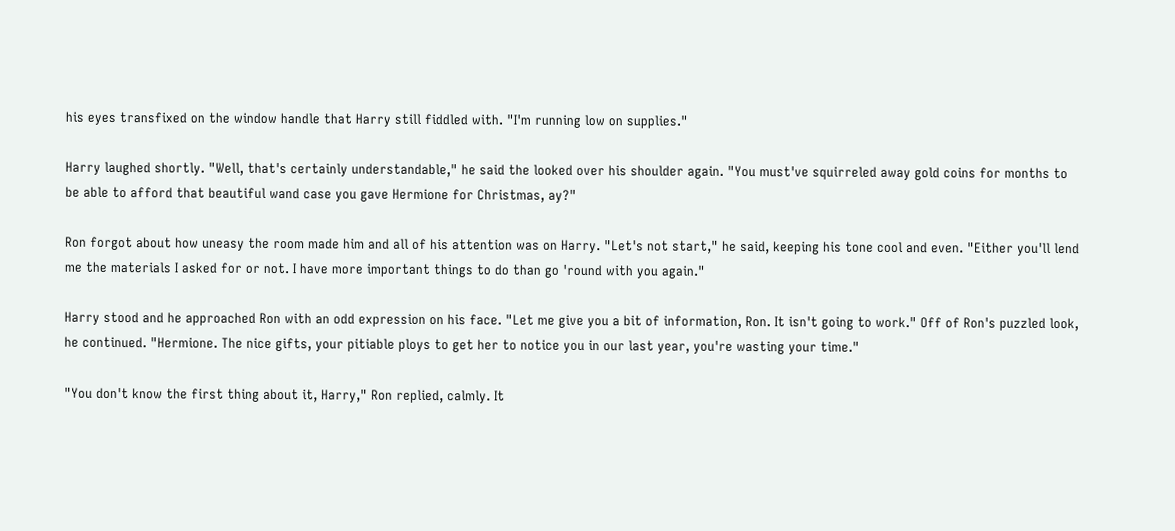his eyes transfixed on the window handle that Harry still fiddled with. "I'm running low on supplies."

Harry laughed shortly. "Well, that's certainly understandable," he said the looked over his shoulder again. "You must've squirreled away gold coins for months to be able to afford that beautiful wand case you gave Hermione for Christmas, ay?"

Ron forgot about how uneasy the room made him and all of his attention was on Harry. "Let's not start," he said, keeping his tone cool and even. "Either you'll lend me the materials I asked for or not. I have more important things to do than go 'round with you again."

Harry stood and he approached Ron with an odd expression on his face. "Let me give you a bit of information, Ron. It isn't going to work." Off of Ron's puzzled look, he continued. "Hermione. The nice gifts, your pitiable ploys to get her to notice you in our last year, you're wasting your time."

"You don't know the first thing about it, Harry," Ron replied, calmly. It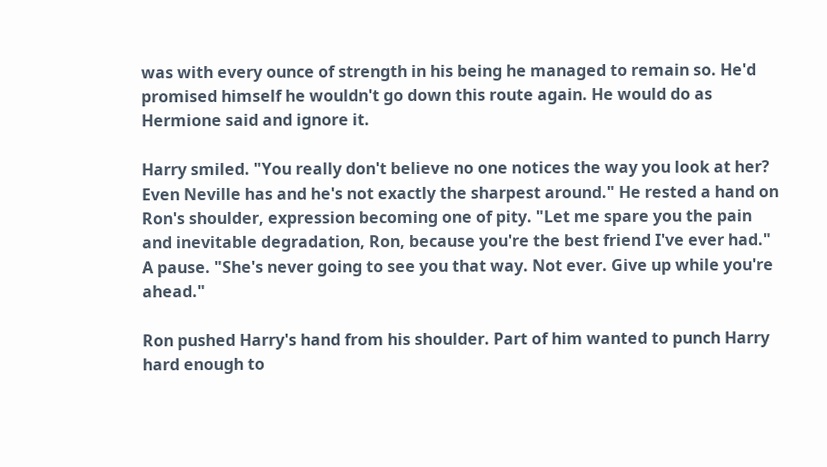was with every ounce of strength in his being he managed to remain so. He'd promised himself he wouldn't go down this route again. He would do as Hermione said and ignore it.

Harry smiled. "You really don't believe no one notices the way you look at her? Even Neville has and he's not exactly the sharpest around." He rested a hand on Ron's shoulder, expression becoming one of pity. "Let me spare you the pain and inevitable degradation, Ron, because you're the best friend I've ever had." A pause. "She's never going to see you that way. Not ever. Give up while you're ahead."

Ron pushed Harry's hand from his shoulder. Part of him wanted to punch Harry hard enough to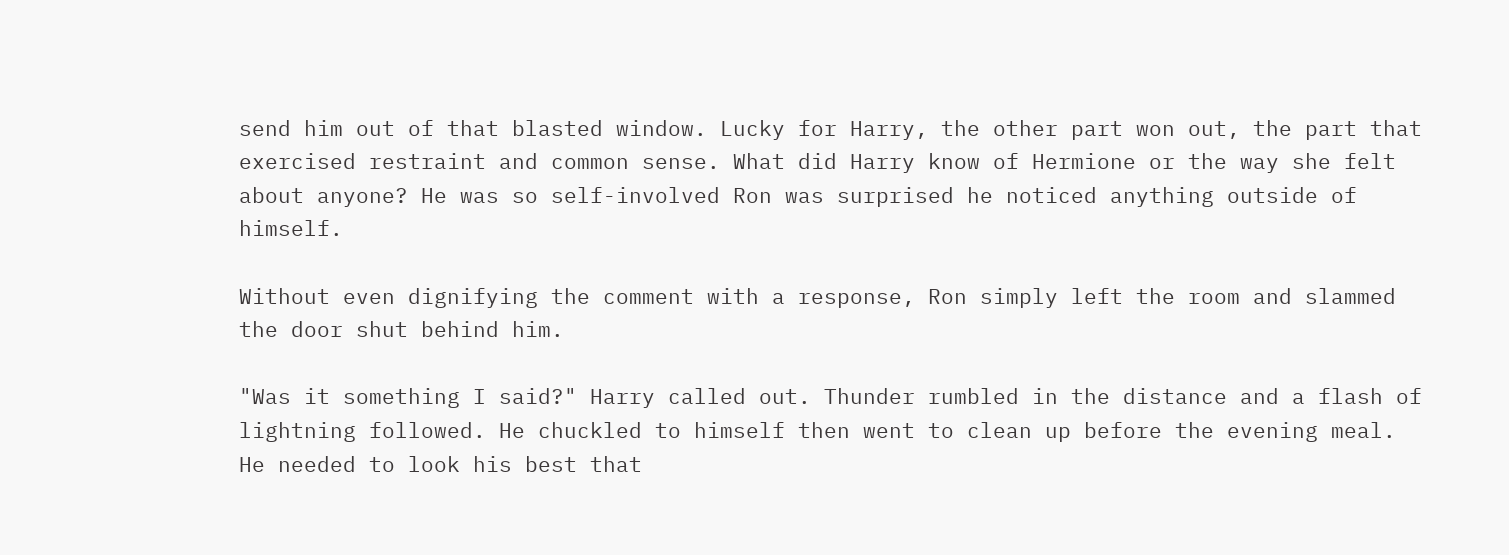send him out of that blasted window. Lucky for Harry, the other part won out, the part that exercised restraint and common sense. What did Harry know of Hermione or the way she felt about anyone? He was so self-involved Ron was surprised he noticed anything outside of himself.

Without even dignifying the comment with a response, Ron simply left the room and slammed the door shut behind him.

"Was it something I said?" Harry called out. Thunder rumbled in the distance and a flash of lightning followed. He chuckled to himself then went to clean up before the evening meal. He needed to look his best that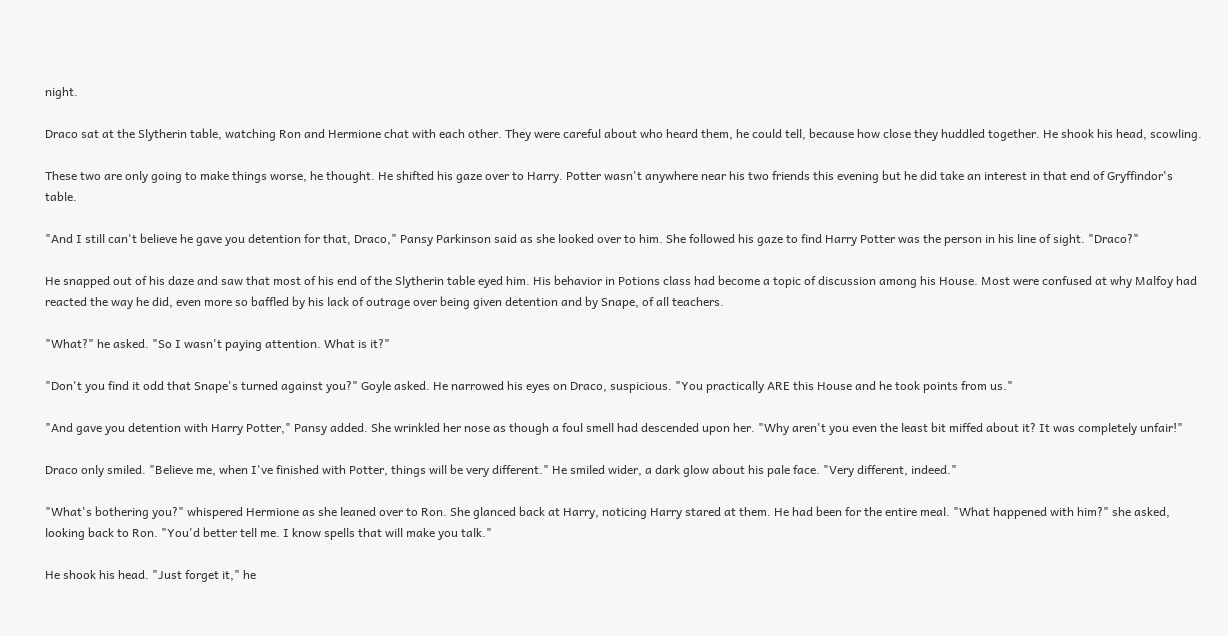night.

Draco sat at the Slytherin table, watching Ron and Hermione chat with each other. They were careful about who heard them, he could tell, because how close they huddled together. He shook his head, scowling.

These two are only going to make things worse, he thought. He shifted his gaze over to Harry. Potter wasn't anywhere near his two friends this evening but he did take an interest in that end of Gryffindor's table.

"And I still can't believe he gave you detention for that, Draco," Pansy Parkinson said as she looked over to him. She followed his gaze to find Harry Potter was the person in his line of sight. "Draco?"

He snapped out of his daze and saw that most of his end of the Slytherin table eyed him. His behavior in Potions class had become a topic of discussion among his House. Most were confused at why Malfoy had reacted the way he did, even more so baffled by his lack of outrage over being given detention and by Snape, of all teachers.

"What?" he asked. "So I wasn't paying attention. What is it?"

"Don't you find it odd that Snape's turned against you?" Goyle asked. He narrowed his eyes on Draco, suspicious. "You practically ARE this House and he took points from us."

"And gave you detention with Harry Potter," Pansy added. She wrinkled her nose as though a foul smell had descended upon her. "Why aren't you even the least bit miffed about it? It was completely unfair!"

Draco only smiled. "Believe me, when I've finished with Potter, things will be very different." He smiled wider, a dark glow about his pale face. "Very different, indeed."

"What's bothering you?" whispered Hermione as she leaned over to Ron. She glanced back at Harry, noticing Harry stared at them. He had been for the entire meal. "What happened with him?" she asked, looking back to Ron. "You'd better tell me. I know spells that will make you talk."

He shook his head. "Just forget it," he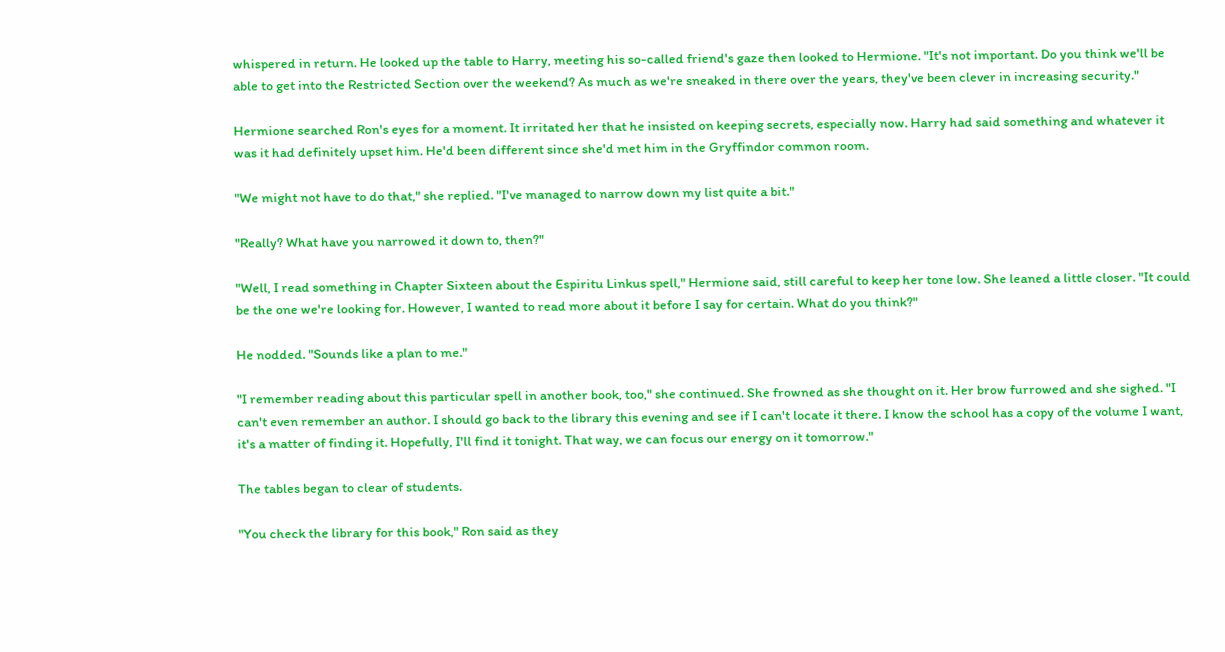whispered in return. He looked up the table to Harry, meeting his so-called friend's gaze then looked to Hermione. "It's not important. Do you think we'll be able to get into the Restricted Section over the weekend? As much as we're sneaked in there over the years, they've been clever in increasing security."

Hermione searched Ron's eyes for a moment. It irritated her that he insisted on keeping secrets, especially now. Harry had said something and whatever it was it had definitely upset him. He'd been different since she'd met him in the Gryffindor common room.

"We might not have to do that," she replied. "I've managed to narrow down my list quite a bit."

"Really? What have you narrowed it down to, then?"

"Well, I read something in Chapter Sixteen about the Espiritu Linkus spell," Hermione said, still careful to keep her tone low. She leaned a little closer. "It could be the one we're looking for. However, I wanted to read more about it before I say for certain. What do you think?"

He nodded. "Sounds like a plan to me."

"I remember reading about this particular spell in another book, too," she continued. She frowned as she thought on it. Her brow furrowed and she sighed. "I can't even remember an author. I should go back to the library this evening and see if I can't locate it there. I know the school has a copy of the volume I want, it's a matter of finding it. Hopefully, I'll find it tonight. That way, we can focus our energy on it tomorrow."

The tables began to clear of students.

"You check the library for this book," Ron said as they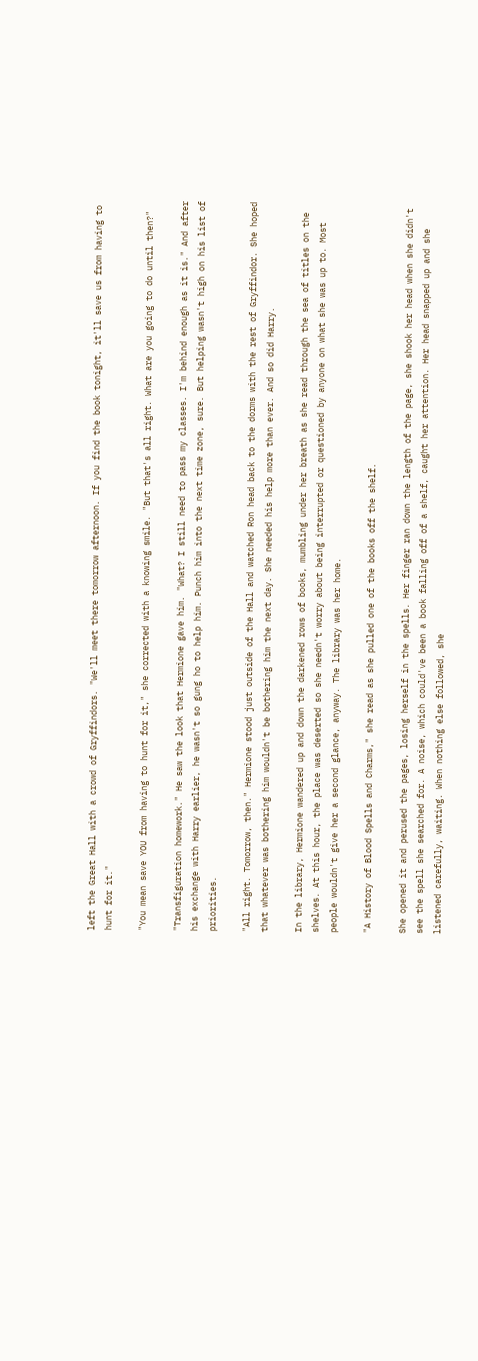left the Great Hall with a crowd of Gryffindors. "We'll meet there tomorrow afternoon. If you find the book tonight, it'll save us from having to hunt for it."

"You mean save YOU from having to hunt for it," she corrected with a knowing smile. "But that's all right. What are you going to do until then?"

"Transfiguration homework." He saw the look that Hermione gave him. "What? I still need to pass my classes. I'm behind enough as it is." And after his exchange with Harry earlier, he wasn't so gung ho to help him. Punch him into the next time zone, sure. But helping wasn't high on his list of priorities.

"All right. Tomorrow, then." Hermione stood just outside of the Hall and watched Ron head back to the dorms with the rest of Gryffindor. She hoped that whatever was bothering him wouldn't be bothering him the next day. She needed his help more than ever. And so did Harry.

In the library, Hermione wandered up and down the darkened rows of books, mumbling under her breath as she read through the sea of titles on the shelves. At this hour, the place was deserted so she needn't worry about being interrupted or questioned by anyone on what she was up to. Most people wouldn't give her a second glance, anyway. The library was her home.

"A History of Blood Spells and Charms," she read as she pulled one of the books off the shelf.

She opened it and perused the pages, losing herself in the spells. Her finger ran down the length of the page, she shook her head when she didn't see the spell she searched for. A noise, which could've been a book falling off of a shelf, caught her attention. Her head snapped up and she listened carefully, waiting. When nothing else followed, she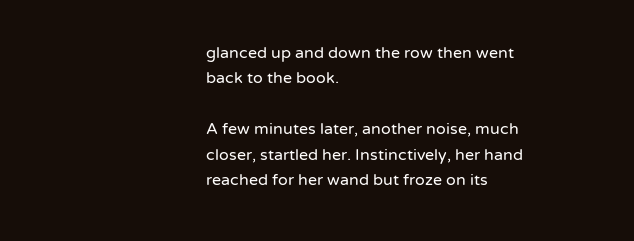glanced up and down the row then went back to the book.

A few minutes later, another noise, much closer, startled her. Instinctively, her hand reached for her wand but froze on its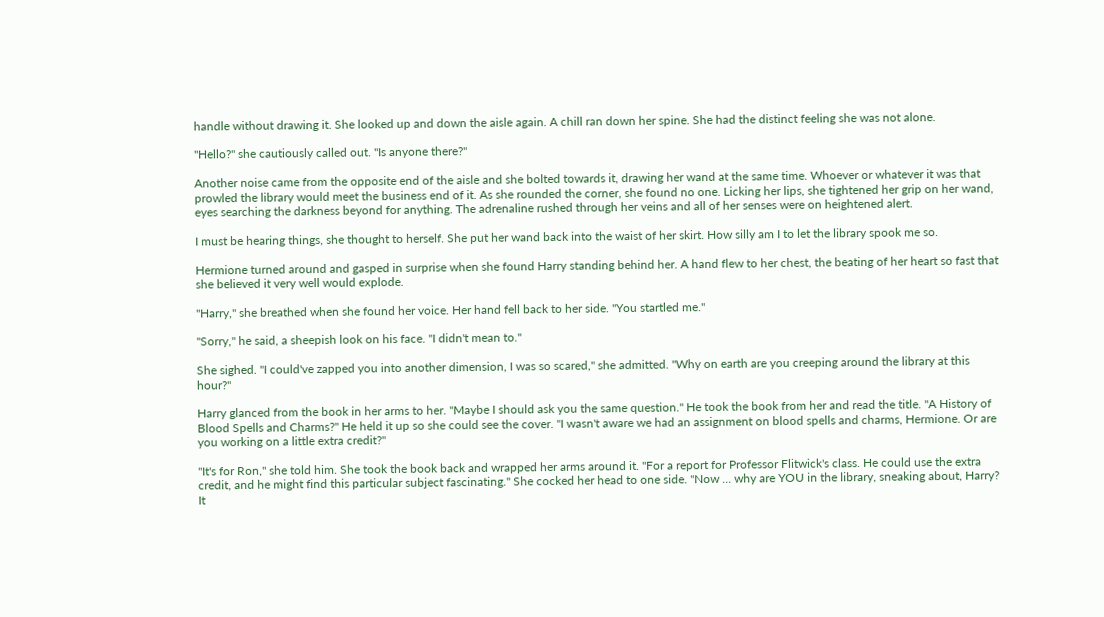handle without drawing it. She looked up and down the aisle again. A chill ran down her spine. She had the distinct feeling she was not alone.

"Hello?" she cautiously called out. "Is anyone there?"

Another noise came from the opposite end of the aisle and she bolted towards it, drawing her wand at the same time. Whoever or whatever it was that prowled the library would meet the business end of it. As she rounded the corner, she found no one. Licking her lips, she tightened her grip on her wand, eyes searching the darkness beyond for anything. The adrenaline rushed through her veins and all of her senses were on heightened alert.

I must be hearing things, she thought to herself. She put her wand back into the waist of her skirt. How silly am I to let the library spook me so.

Hermione turned around and gasped in surprise when she found Harry standing behind her. A hand flew to her chest, the beating of her heart so fast that she believed it very well would explode.

"Harry," she breathed when she found her voice. Her hand fell back to her side. "You startled me."

"Sorry," he said, a sheepish look on his face. "I didn't mean to."

She sighed. "I could've zapped you into another dimension, I was so scared," she admitted. "Why on earth are you creeping around the library at this hour?"

Harry glanced from the book in her arms to her. "Maybe I should ask you the same question." He took the book from her and read the title. "A History of Blood Spells and Charms?" He held it up so she could see the cover. "I wasn't aware we had an assignment on blood spells and charms, Hermione. Or are you working on a little extra credit?"

"It's for Ron," she told him. She took the book back and wrapped her arms around it. "For a report for Professor Flitwick's class. He could use the extra credit, and he might find this particular subject fascinating." She cocked her head to one side. "Now ... why are YOU in the library, sneaking about, Harry? It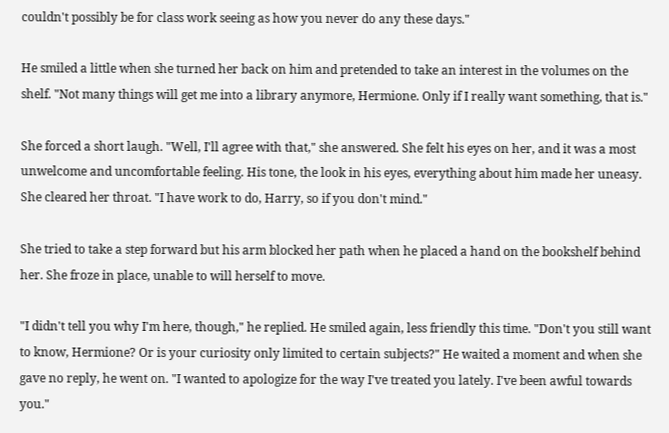couldn't possibly be for class work seeing as how you never do any these days."

He smiled a little when she turned her back on him and pretended to take an interest in the volumes on the shelf. "Not many things will get me into a library anymore, Hermione. Only if I really want something, that is."

She forced a short laugh. "Well, I'll agree with that," she answered. She felt his eyes on her, and it was a most unwelcome and uncomfortable feeling. His tone, the look in his eyes, everything about him made her uneasy. She cleared her throat. "I have work to do, Harry, so if you don't mind."

She tried to take a step forward but his arm blocked her path when he placed a hand on the bookshelf behind her. She froze in place, unable to will herself to move.

"I didn't tell you why I'm here, though," he replied. He smiled again, less friendly this time. "Don't you still want to know, Hermione? Or is your curiosity only limited to certain subjects?" He waited a moment and when she gave no reply, he went on. "I wanted to apologize for the way I've treated you lately. I've been awful towards you."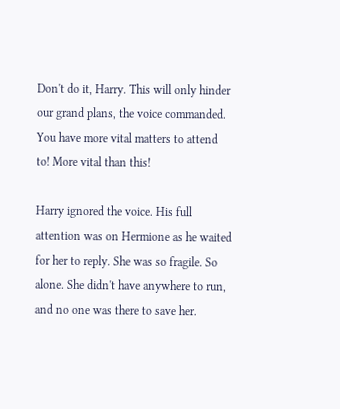Don't do it, Harry. This will only hinder our grand plans, the voice commanded. You have more vital matters to attend to! More vital than this!

Harry ignored the voice. His full attention was on Hermione as he waited for her to reply. She was so fragile. So alone. She didn't have anywhere to run, and no one was there to save her.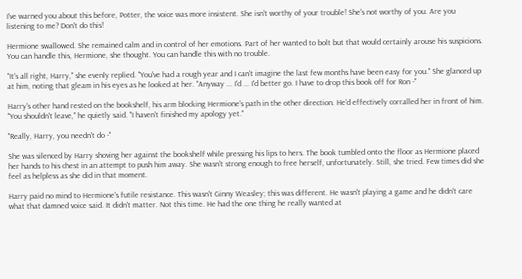I've warned you about this before, Potter, the voice was more insistent. She isn't worthy of your trouble! She's not worthy of you. Are you listening to me? Don't do this!

Hermione swallowed. She remained calm and in control of her emotions. Part of her wanted to bolt but that would certainly arouse his suspicions. You can handle this, Hermione, she thought. You can handle this with no trouble.

"It's all right, Harry," she evenly replied. "You've had a rough year and I can't imagine the last few months have been easy for you." She glanced up at him, noting that gleam in his eyes as he looked at her. "Anyway ... I'd ... I'd better go. I have to drop this book off for Ron -"

Harry's other hand rested on the bookshelf, his arm blocking Hermione's path in the other direction. He'd effectively corralled her in front of him. "You shouldn't leave," he quietly said. "I haven't finished my apology yet."

"Really, Harry, you needn't do -"

She was silenced by Harry shoving her against the bookshelf while pressing his lips to hers. The book tumbled onto the floor as Hermione placed her hands to his chest in an attempt to push him away. She wasn't strong enough to free herself, unfortunately. Still, she tried. Few times did she feel as helpless as she did in that moment.

Harry paid no mind to Hermione's futile resistance. This wasn't Ginny Weasley; this was different. He wasn't playing a game and he didn't care what that damned voice said. It didn't matter. Not this time. He had the one thing he really wanted at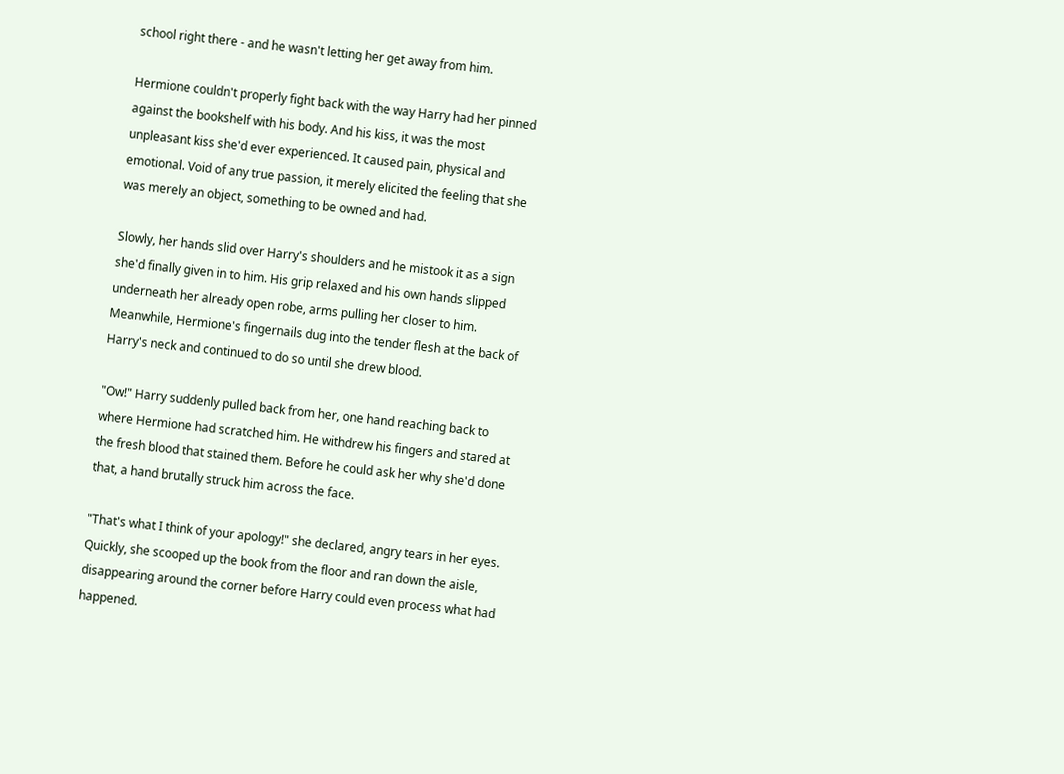school right there - and he wasn't letting her get away from him.

Hermione couldn't properly fight back with the way Harry had her pinned against the bookshelf with his body. And his kiss, it was the most unpleasant kiss she'd ever experienced. It caused pain, physical and emotional. Void of any true passion, it merely elicited the feeling that she was merely an object, something to be owned and had.

Slowly, her hands slid over Harry's shoulders and he mistook it as a sign she'd finally given in to him. His grip relaxed and his own hands slipped underneath her already open robe, arms pulling her closer to him. Meanwhile, Hermione's fingernails dug into the tender flesh at the back of Harry's neck and continued to do so until she drew blood.

"Ow!" Harry suddenly pulled back from her, one hand reaching back to where Hermione had scratched him. He withdrew his fingers and stared at the fresh blood that stained them. Before he could ask her why she'd done that, a hand brutally struck him across the face.

"That's what I think of your apology!" she declared, angry tears in her eyes. Quickly, she scooped up the book from the floor and ran down the aisle, disappearing around the corner before Harry could even process what had happened.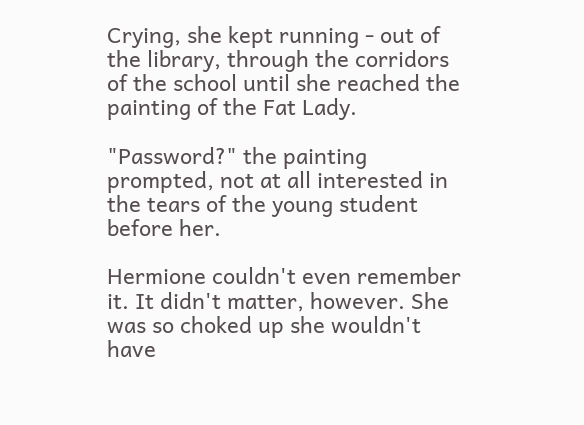Crying, she kept running - out of the library, through the corridors of the school until she reached the painting of the Fat Lady.

"Password?" the painting prompted, not at all interested in the tears of the young student before her.

Hermione couldn't even remember it. It didn't matter, however. She was so choked up she wouldn't have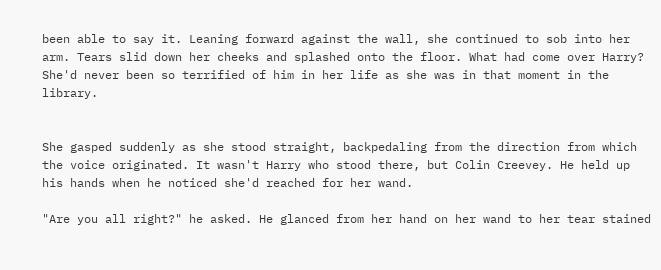been able to say it. Leaning forward against the wall, she continued to sob into her arm. Tears slid down her cheeks and splashed onto the floor. What had come over Harry? She'd never been so terrified of him in her life as she was in that moment in the library.


She gasped suddenly as she stood straight, backpedaling from the direction from which the voice originated. It wasn't Harry who stood there, but Colin Creevey. He held up his hands when he noticed she'd reached for her wand.

"Are you all right?" he asked. He glanced from her hand on her wand to her tear stained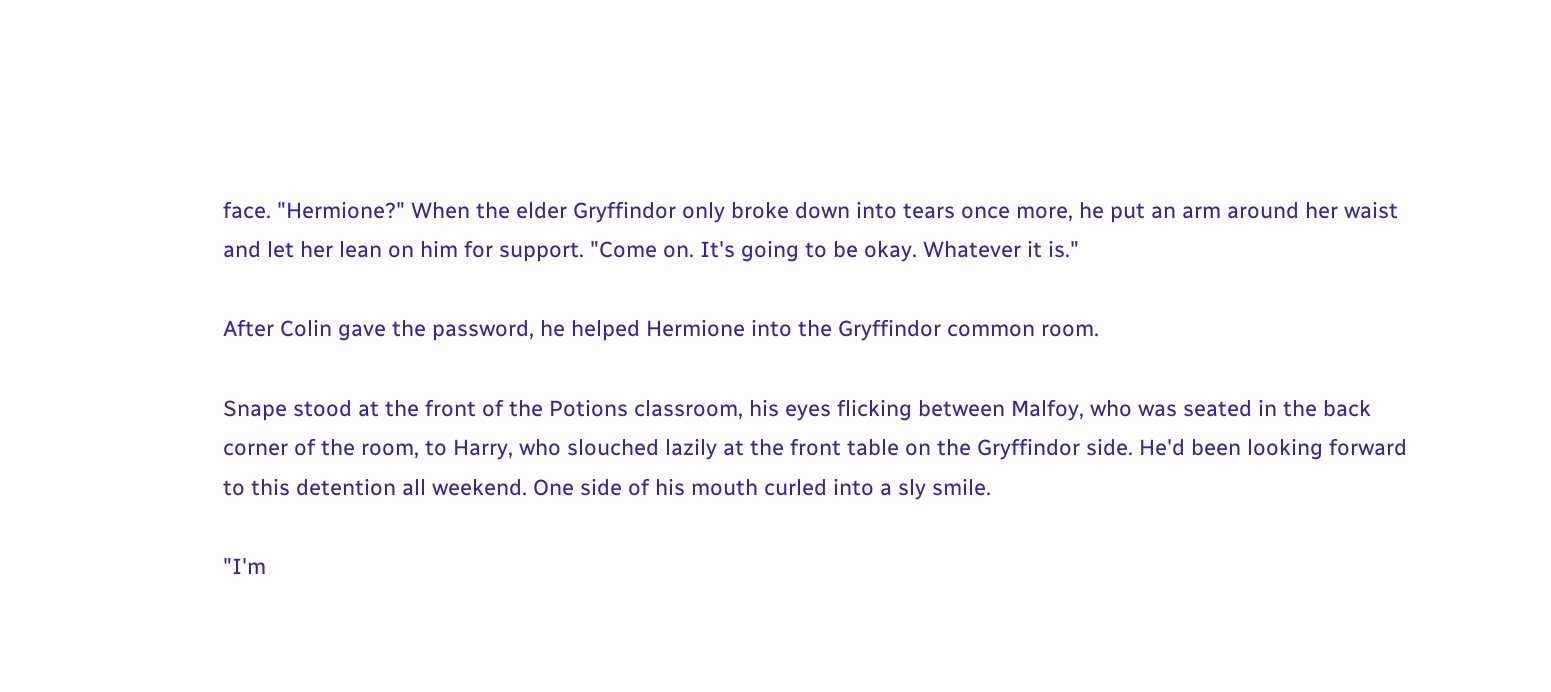face. "Hermione?" When the elder Gryffindor only broke down into tears once more, he put an arm around her waist and let her lean on him for support. "Come on. It's going to be okay. Whatever it is."

After Colin gave the password, he helped Hermione into the Gryffindor common room.

Snape stood at the front of the Potions classroom, his eyes flicking between Malfoy, who was seated in the back corner of the room, to Harry, who slouched lazily at the front table on the Gryffindor side. He'd been looking forward to this detention all weekend. One side of his mouth curled into a sly smile.

"I'm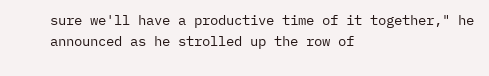sure we'll have a productive time of it together," he announced as he strolled up the row of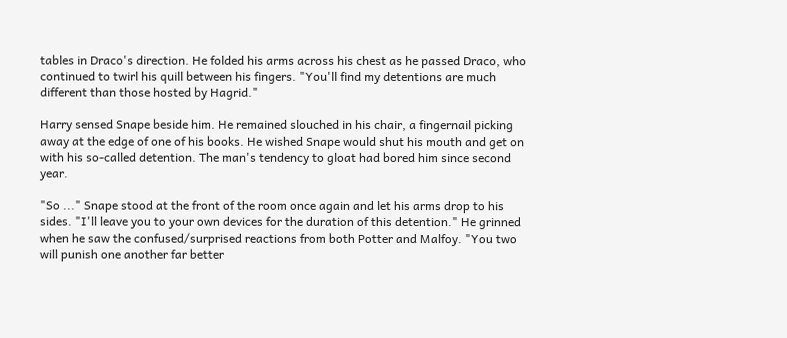tables in Draco's direction. He folded his arms across his chest as he passed Draco, who continued to twirl his quill between his fingers. "You'll find my detentions are much different than those hosted by Hagrid."

Harry sensed Snape beside him. He remained slouched in his chair, a fingernail picking away at the edge of one of his books. He wished Snape would shut his mouth and get on with his so-called detention. The man's tendency to gloat had bored him since second year.

"So ..." Snape stood at the front of the room once again and let his arms drop to his sides. "I'll leave you to your own devices for the duration of this detention." He grinned when he saw the confused/surprised reactions from both Potter and Malfoy. "You two will punish one another far better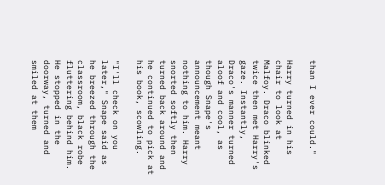than I ever could."

Harry turned in his chair to look at Malfoy. Draco blinked twice then met Harry's gaze. Instantly, Draco's manner turned aloof and cool, as though Snape's announcement meant nothing to him. Harry snorted softly then turned back around and he continued to pick at his book, scowling.

"I'll check on you later," Snape said as he breezed through the classroom, black robe fluttering behind him. He stopped in the doorway, turned and smiled at them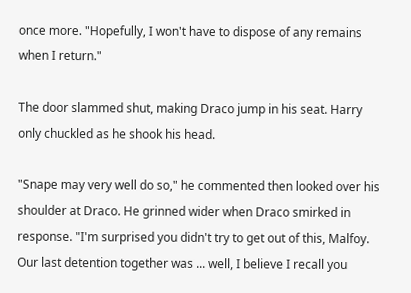once more. "Hopefully, I won't have to dispose of any remains when I return."

The door slammed shut, making Draco jump in his seat. Harry only chuckled as he shook his head.

"Snape may very well do so," he commented then looked over his shoulder at Draco. He grinned wider when Draco smirked in response. "I'm surprised you didn't try to get out of this, Malfoy. Our last detention together was ... well, I believe I recall you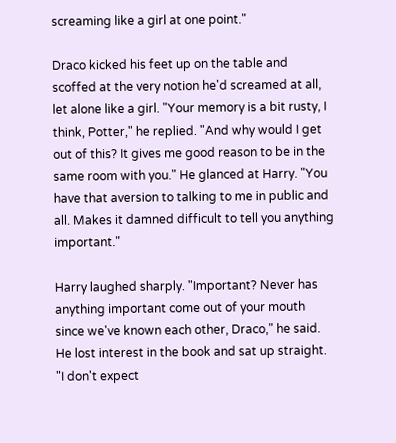screaming like a girl at one point."

Draco kicked his feet up on the table and scoffed at the very notion he'd screamed at all, let alone like a girl. "Your memory is a bit rusty, I think, Potter," he replied. "And why would I get out of this? It gives me good reason to be in the same room with you." He glanced at Harry. "You have that aversion to talking to me in public and all. Makes it damned difficult to tell you anything important."

Harry laughed sharply. "Important? Never has anything important come out of your mouth since we've known each other, Draco," he said. He lost interest in the book and sat up straight. "I don't expect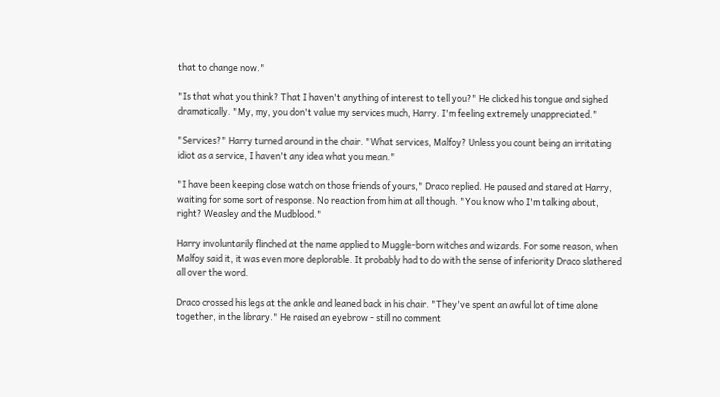that to change now."

"Is that what you think? That I haven't anything of interest to tell you?" He clicked his tongue and sighed dramatically. "My, my, you don't value my services much, Harry. I'm feeling extremely unappreciated."

"Services?" Harry turned around in the chair. "What services, Malfoy? Unless you count being an irritating idiot as a service, I haven't any idea what you mean."

"I have been keeping close watch on those friends of yours," Draco replied. He paused and stared at Harry, waiting for some sort of response. No reaction from him at all though. "You know who I'm talking about, right? Weasley and the Mudblood."

Harry involuntarily flinched at the name applied to Muggle-born witches and wizards. For some reason, when Malfoy said it, it was even more deplorable. It probably had to do with the sense of inferiority Draco slathered all over the word.

Draco crossed his legs at the ankle and leaned back in his chair. "They've spent an awful lot of time alone together, in the library." He raised an eyebrow - still no comment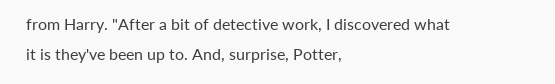from Harry. "After a bit of detective work, I discovered what it is they've been up to. And, surprise, Potter,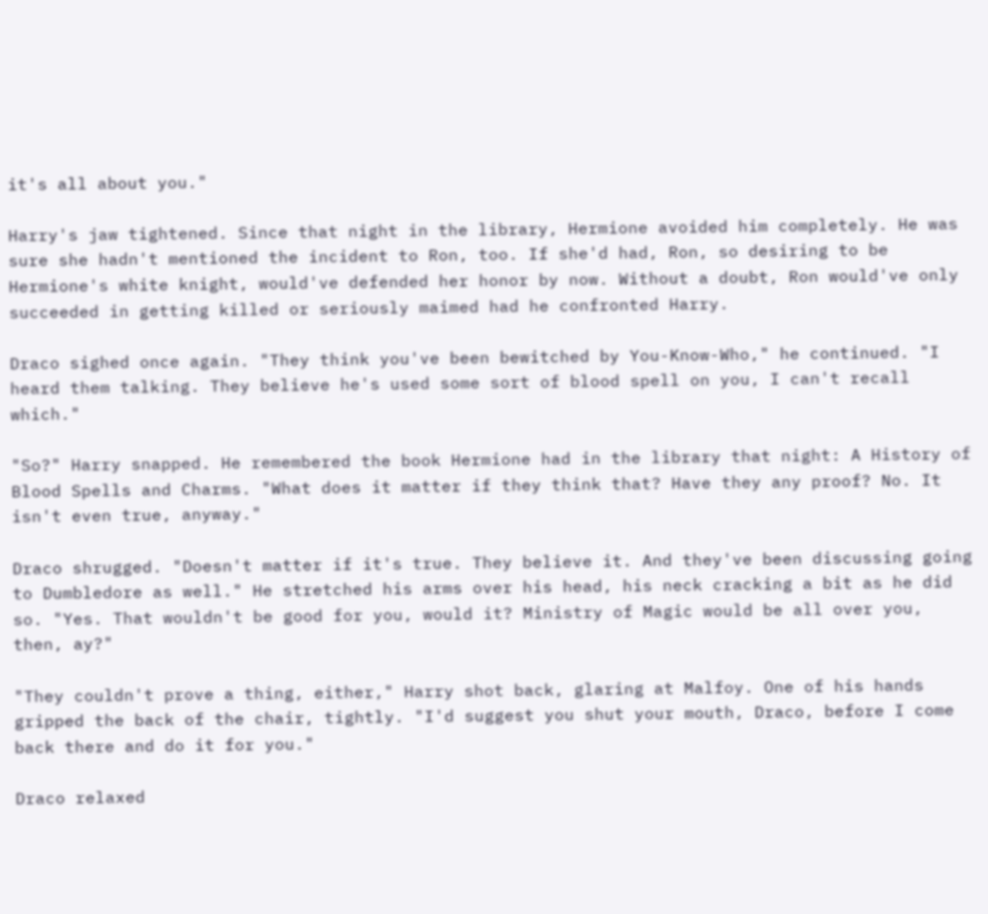it's all about you."

Harry's jaw tightened. Since that night in the library, Hermione avoided him completely. He was sure she hadn't mentioned the incident to Ron, too. If she'd had, Ron, so desiring to be Hermione's white knight, would've defended her honor by now. Without a doubt, Ron would've only succeeded in getting killed or seriously maimed had he confronted Harry.

Draco sighed once again. "They think you've been bewitched by You-Know-Who," he continued. "I heard them talking. They believe he's used some sort of blood spell on you, I can't recall which."

"So?" Harry snapped. He remembered the book Hermione had in the library that night: A History of Blood Spells and Charms. "What does it matter if they think that? Have they any proof? No. It isn't even true, anyway."

Draco shrugged. "Doesn't matter if it's true. They believe it. And they've been discussing going to Dumbledore as well." He stretched his arms over his head, his neck cracking a bit as he did so. "Yes. That wouldn't be good for you, would it? Ministry of Magic would be all over you, then, ay?"

"They couldn't prove a thing, either," Harry shot back, glaring at Malfoy. One of his hands gripped the back of the chair, tightly. "I'd suggest you shut your mouth, Draco, before I come back there and do it for you."

Draco relaxed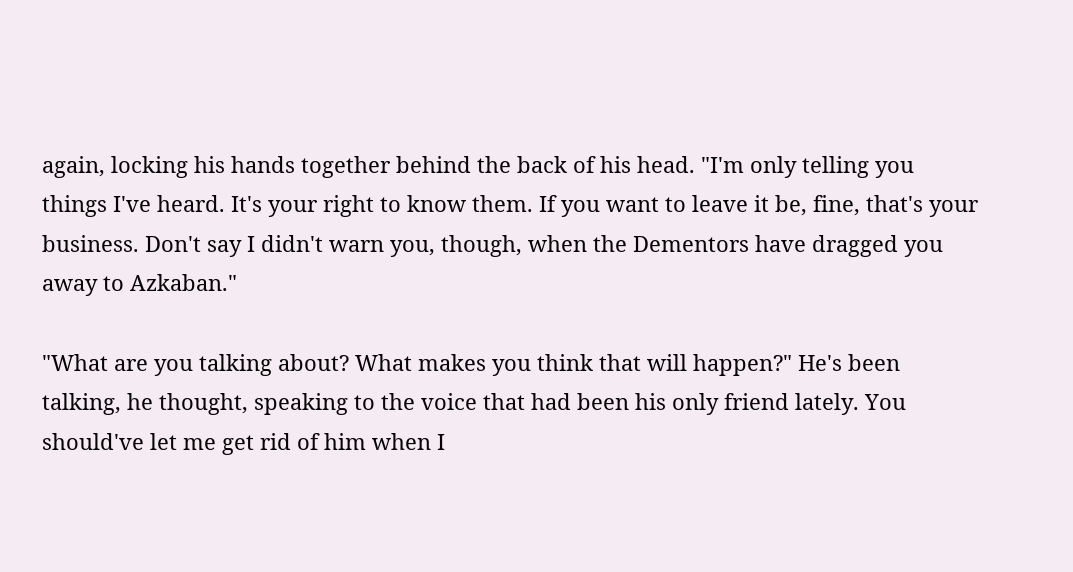again, locking his hands together behind the back of his head. "I'm only telling you things I've heard. It's your right to know them. If you want to leave it be, fine, that's your business. Don't say I didn't warn you, though, when the Dementors have dragged you away to Azkaban."

"What are you talking about? What makes you think that will happen?" He's been talking, he thought, speaking to the voice that had been his only friend lately. You should've let me get rid of him when I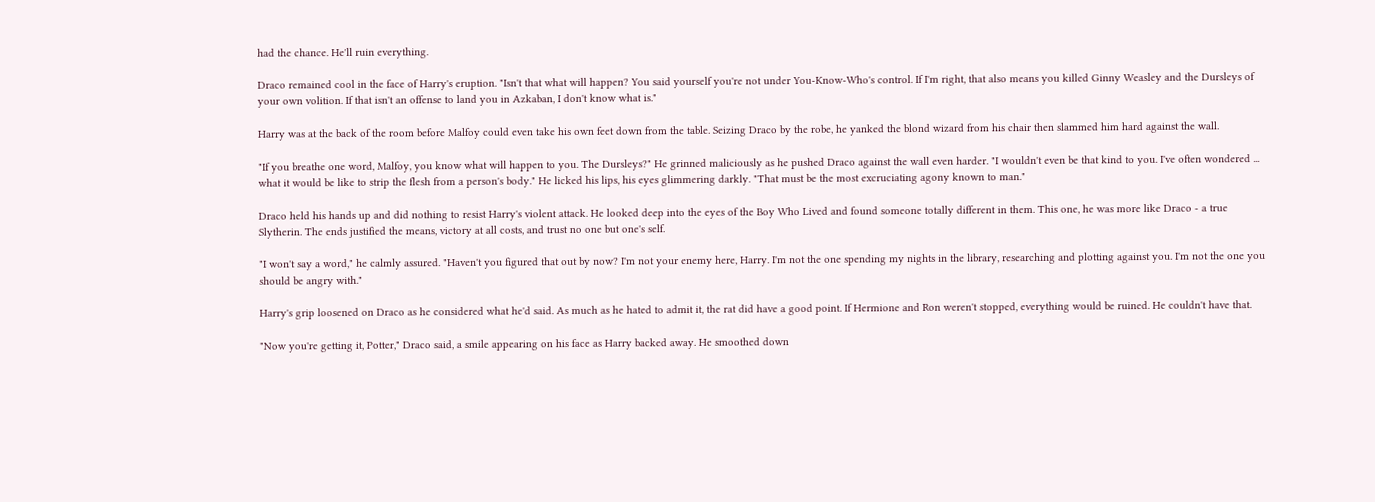had the chance. He'll ruin everything.

Draco remained cool in the face of Harry's eruption. "Isn't that what will happen? You said yourself you're not under You-Know-Who's control. If I'm right, that also means you killed Ginny Weasley and the Dursleys of your own volition. If that isn't an offense to land you in Azkaban, I don't know what is."

Harry was at the back of the room before Malfoy could even take his own feet down from the table. Seizing Draco by the robe, he yanked the blond wizard from his chair then slammed him hard against the wall.

"If you breathe one word, Malfoy, you know what will happen to you. The Dursleys?" He grinned maliciously as he pushed Draco against the wall even harder. "I wouldn't even be that kind to you. I've often wondered ... what it would be like to strip the flesh from a person's body." He licked his lips, his eyes glimmering darkly. "That must be the most excruciating agony known to man."

Draco held his hands up and did nothing to resist Harry's violent attack. He looked deep into the eyes of the Boy Who Lived and found someone totally different in them. This one, he was more like Draco - a true Slytherin. The ends justified the means, victory at all costs, and trust no one but one's self.

"I won't say a word," he calmly assured. "Haven't you figured that out by now? I'm not your enemy here, Harry. I'm not the one spending my nights in the library, researching and plotting against you. I'm not the one you should be angry with."

Harry's grip loosened on Draco as he considered what he'd said. As much as he hated to admit it, the rat did have a good point. If Hermione and Ron weren't stopped, everything would be ruined. He couldn't have that.

"Now you're getting it, Potter," Draco said, a smile appearing on his face as Harry backed away. He smoothed down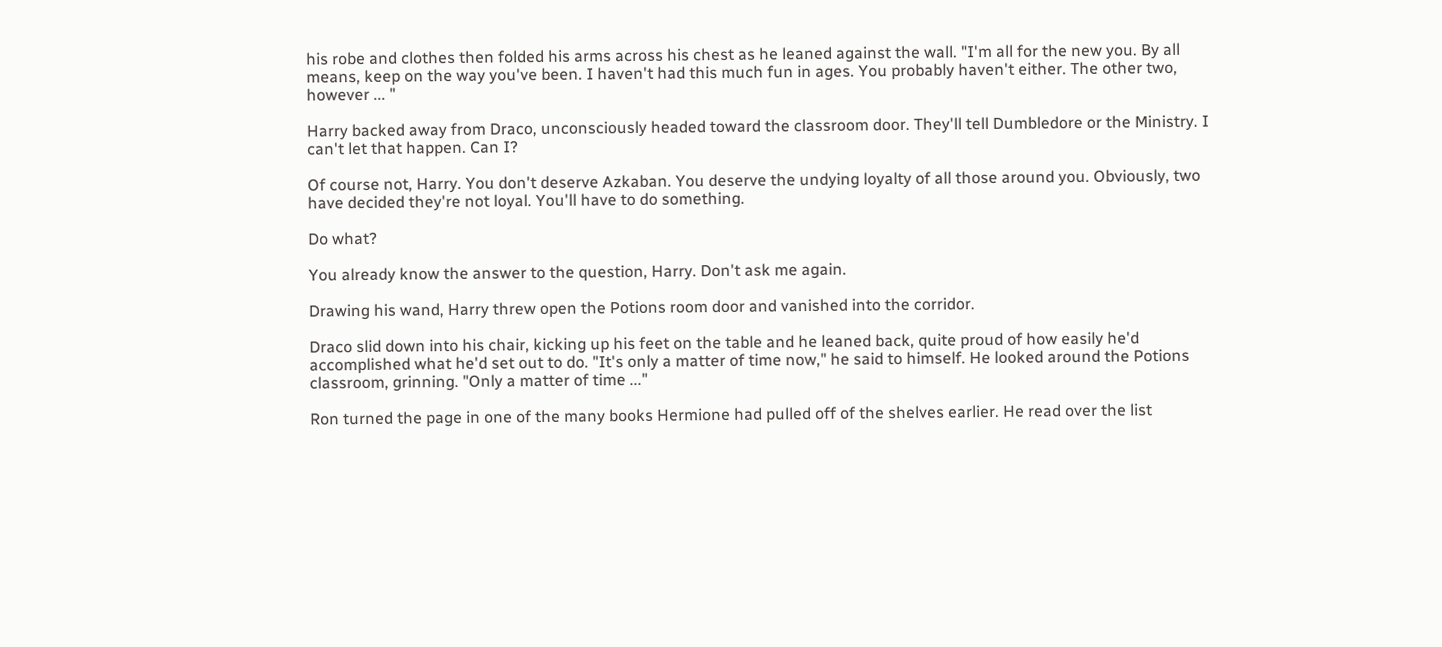his robe and clothes then folded his arms across his chest as he leaned against the wall. "I'm all for the new you. By all means, keep on the way you've been. I haven't had this much fun in ages. You probably haven't either. The other two, however ... "

Harry backed away from Draco, unconsciously headed toward the classroom door. They'll tell Dumbledore or the Ministry. I can't let that happen. Can I?

Of course not, Harry. You don't deserve Azkaban. You deserve the undying loyalty of all those around you. Obviously, two have decided they're not loyal. You'll have to do something.

Do what?

You already know the answer to the question, Harry. Don't ask me again.

Drawing his wand, Harry threw open the Potions room door and vanished into the corridor.

Draco slid down into his chair, kicking up his feet on the table and he leaned back, quite proud of how easily he'd accomplished what he'd set out to do. "It's only a matter of time now," he said to himself. He looked around the Potions classroom, grinning. "Only a matter of time ..."

Ron turned the page in one of the many books Hermione had pulled off of the shelves earlier. He read over the list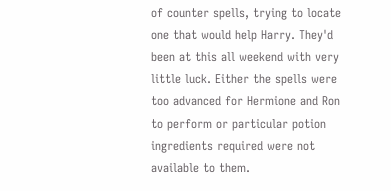of counter spells, trying to locate one that would help Harry. They'd been at this all weekend with very little luck. Either the spells were too advanced for Hermione and Ron to perform or particular potion ingredients required were not available to them.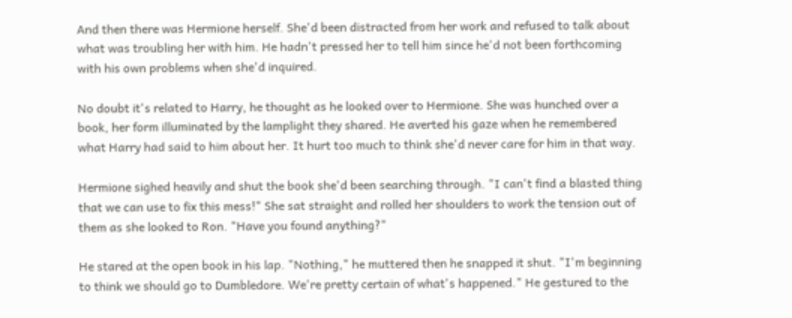And then there was Hermione herself. She'd been distracted from her work and refused to talk about what was troubling her with him. He hadn't pressed her to tell him since he'd not been forthcoming with his own problems when she'd inquired.

No doubt it's related to Harry, he thought as he looked over to Hermione. She was hunched over a book, her form illuminated by the lamplight they shared. He averted his gaze when he remembered what Harry had said to him about her. It hurt too much to think she'd never care for him in that way.

Hermione sighed heavily and shut the book she'd been searching through. "I can't find a blasted thing that we can use to fix this mess!" She sat straight and rolled her shoulders to work the tension out of them as she looked to Ron. "Have you found anything?"

He stared at the open book in his lap. "Nothing," he muttered then he snapped it shut. "I'm beginning to think we should go to Dumbledore. We're pretty certain of what's happened." He gestured to the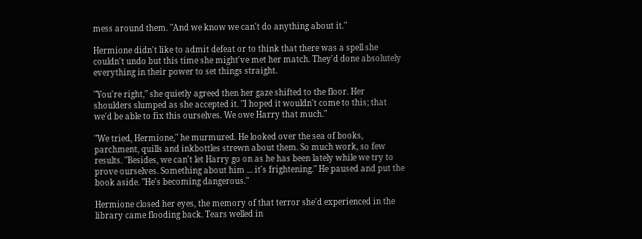mess around them. "And we know we can't do anything about it."

Hermione didn't like to admit defeat or to think that there was a spell she couldn't undo but this time she might've met her match. They'd done absolutely everything in their power to set things straight.

"You're right," she quietly agreed then her gaze shifted to the floor. Her shoulders slumped as she accepted it. "I hoped it wouldn't come to this; that we'd be able to fix this ourselves. We owe Harry that much."

"We tried, Hermione," he murmured. He looked over the sea of books, parchment, quills and inkbottles strewn about them. So much work, so few results. "Besides, we can't let Harry go on as he has been lately while we try to prove ourselves. Something about him ... it's frightening." He paused and put the book aside. "He's becoming dangerous."

Hermione closed her eyes, the memory of that terror she'd experienced in the library came flooding back. Tears welled in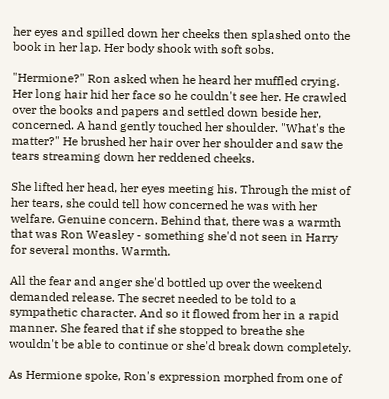her eyes and spilled down her cheeks then splashed onto the book in her lap. Her body shook with soft sobs.

"Hermione?" Ron asked when he heard her muffled crying. Her long hair hid her face so he couldn't see her. He crawled over the books and papers and settled down beside her, concerned. A hand gently touched her shoulder. "What's the matter?" He brushed her hair over her shoulder and saw the tears streaming down her reddened cheeks.

She lifted her head, her eyes meeting his. Through the mist of her tears, she could tell how concerned he was with her welfare. Genuine concern. Behind that, there was a warmth that was Ron Weasley - something she'd not seen in Harry for several months. Warmth.

All the fear and anger she'd bottled up over the weekend demanded release. The secret needed to be told to a sympathetic character. And so it flowed from her in a rapid manner. She feared that if she stopped to breathe she wouldn't be able to continue or she'd break down completely.

As Hermione spoke, Ron's expression morphed from one of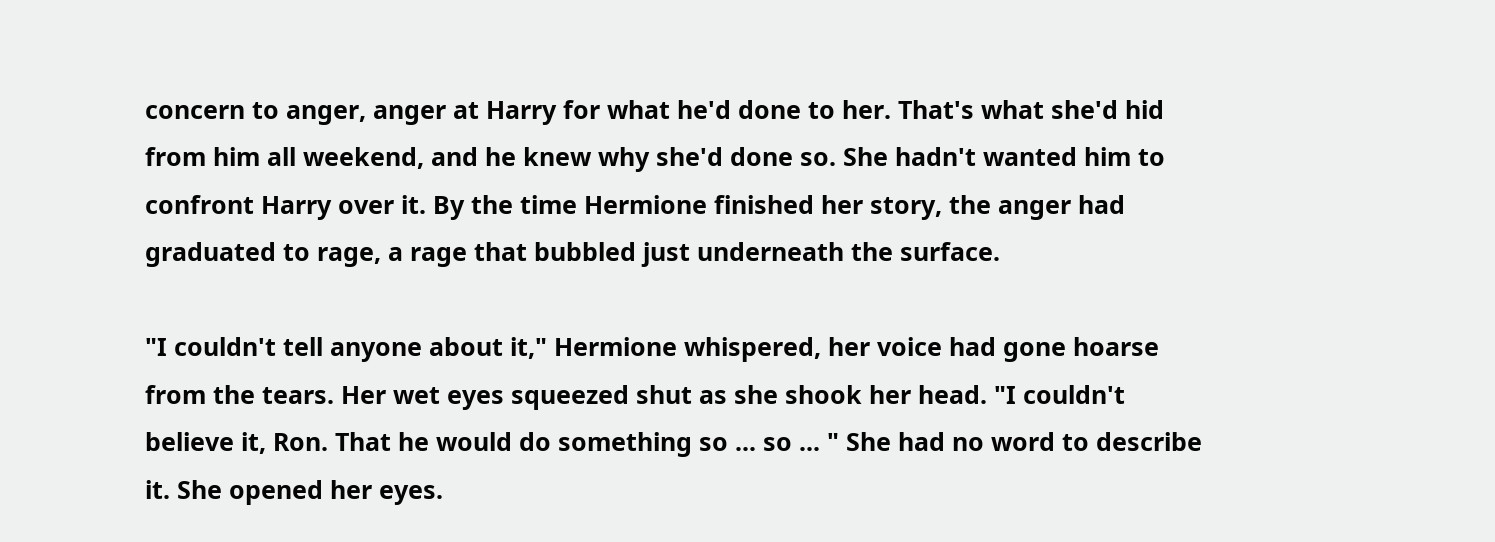concern to anger, anger at Harry for what he'd done to her. That's what she'd hid from him all weekend, and he knew why she'd done so. She hadn't wanted him to confront Harry over it. By the time Hermione finished her story, the anger had graduated to rage, a rage that bubbled just underneath the surface.

"I couldn't tell anyone about it," Hermione whispered, her voice had gone hoarse from the tears. Her wet eyes squeezed shut as she shook her head. "I couldn't believe it, Ron. That he would do something so ... so ... " She had no word to describe it. She opened her eyes.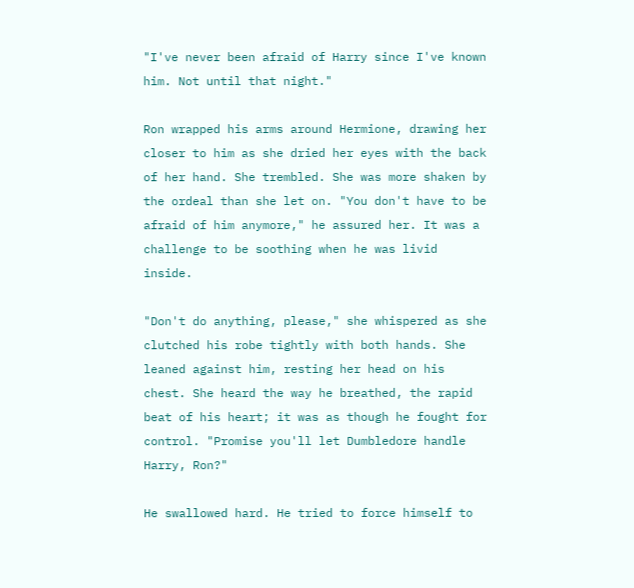"I've never been afraid of Harry since I've known him. Not until that night."

Ron wrapped his arms around Hermione, drawing her closer to him as she dried her eyes with the back of her hand. She trembled. She was more shaken by the ordeal than she let on. "You don't have to be afraid of him anymore," he assured her. It was a challenge to be soothing when he was livid inside.

"Don't do anything, please," she whispered as she clutched his robe tightly with both hands. She leaned against him, resting her head on his chest. She heard the way he breathed, the rapid beat of his heart; it was as though he fought for control. "Promise you'll let Dumbledore handle Harry, Ron?"

He swallowed hard. He tried to force himself to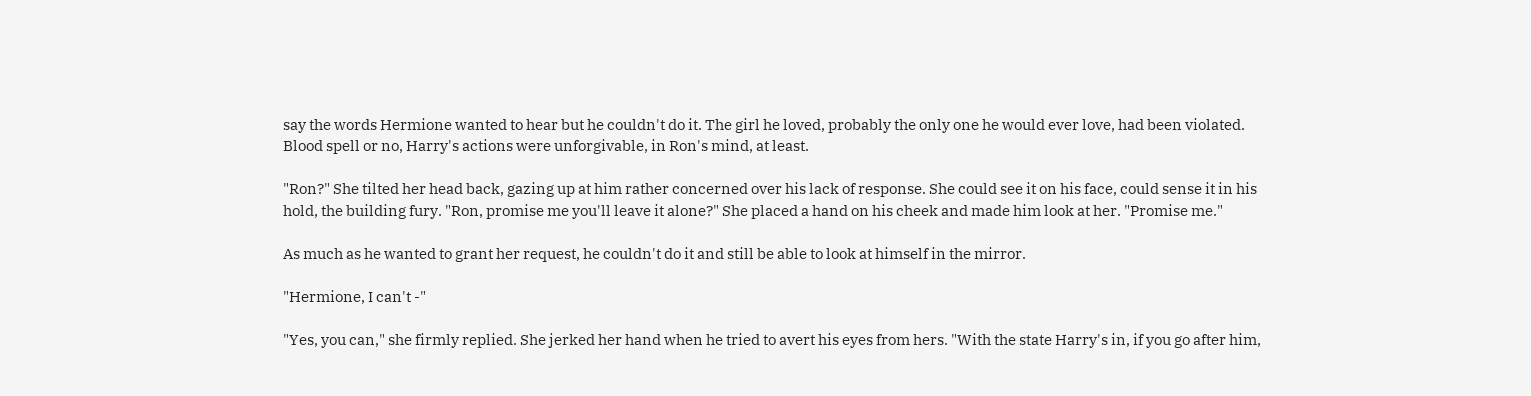say the words Hermione wanted to hear but he couldn't do it. The girl he loved, probably the only one he would ever love, had been violated. Blood spell or no, Harry's actions were unforgivable, in Ron's mind, at least.

"Ron?" She tilted her head back, gazing up at him rather concerned over his lack of response. She could see it on his face, could sense it in his hold, the building fury. "Ron, promise me you'll leave it alone?" She placed a hand on his cheek and made him look at her. "Promise me."

As much as he wanted to grant her request, he couldn't do it and still be able to look at himself in the mirror.

"Hermione, I can't -"

"Yes, you can," she firmly replied. She jerked her hand when he tried to avert his eyes from hers. "With the state Harry's in, if you go after him,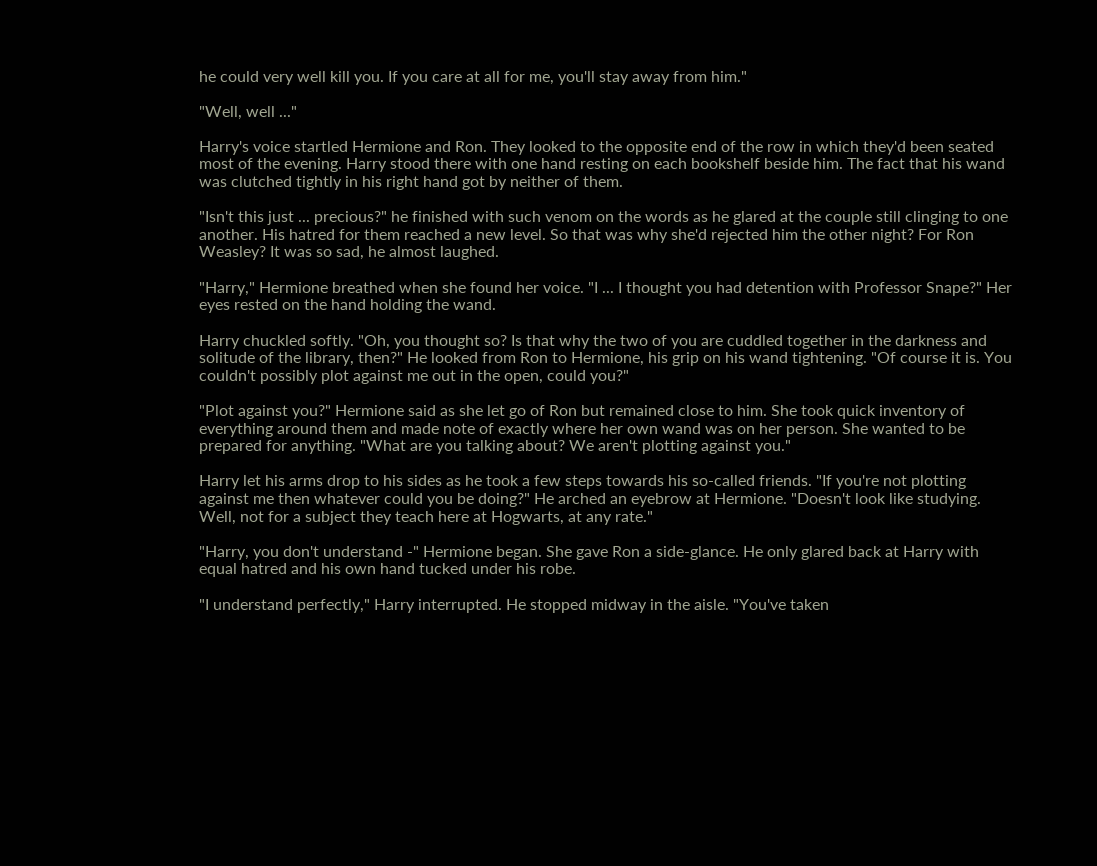he could very well kill you. If you care at all for me, you'll stay away from him."

"Well, well ..."

Harry's voice startled Hermione and Ron. They looked to the opposite end of the row in which they'd been seated most of the evening. Harry stood there with one hand resting on each bookshelf beside him. The fact that his wand was clutched tightly in his right hand got by neither of them.

"Isn't this just ... precious?" he finished with such venom on the words as he glared at the couple still clinging to one another. His hatred for them reached a new level. So that was why she'd rejected him the other night? For Ron Weasley? It was so sad, he almost laughed.

"Harry," Hermione breathed when she found her voice. "I ... I thought you had detention with Professor Snape?" Her eyes rested on the hand holding the wand.

Harry chuckled softly. "Oh, you thought so? Is that why the two of you are cuddled together in the darkness and solitude of the library, then?" He looked from Ron to Hermione, his grip on his wand tightening. "Of course it is. You couldn't possibly plot against me out in the open, could you?"

"Plot against you?" Hermione said as she let go of Ron but remained close to him. She took quick inventory of everything around them and made note of exactly where her own wand was on her person. She wanted to be prepared for anything. "What are you talking about? We aren't plotting against you."

Harry let his arms drop to his sides as he took a few steps towards his so-called friends. "If you're not plotting against me then whatever could you be doing?" He arched an eyebrow at Hermione. "Doesn't look like studying. Well, not for a subject they teach here at Hogwarts, at any rate."

"Harry, you don't understand -" Hermione began. She gave Ron a side-glance. He only glared back at Harry with equal hatred and his own hand tucked under his robe.

"I understand perfectly," Harry interrupted. He stopped midway in the aisle. "You've taken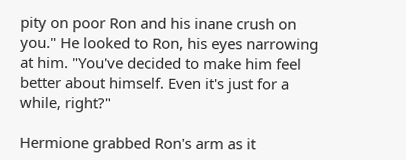pity on poor Ron and his inane crush on you." He looked to Ron, his eyes narrowing at him. "You've decided to make him feel better about himself. Even it's just for a while, right?"

Hermione grabbed Ron's arm as it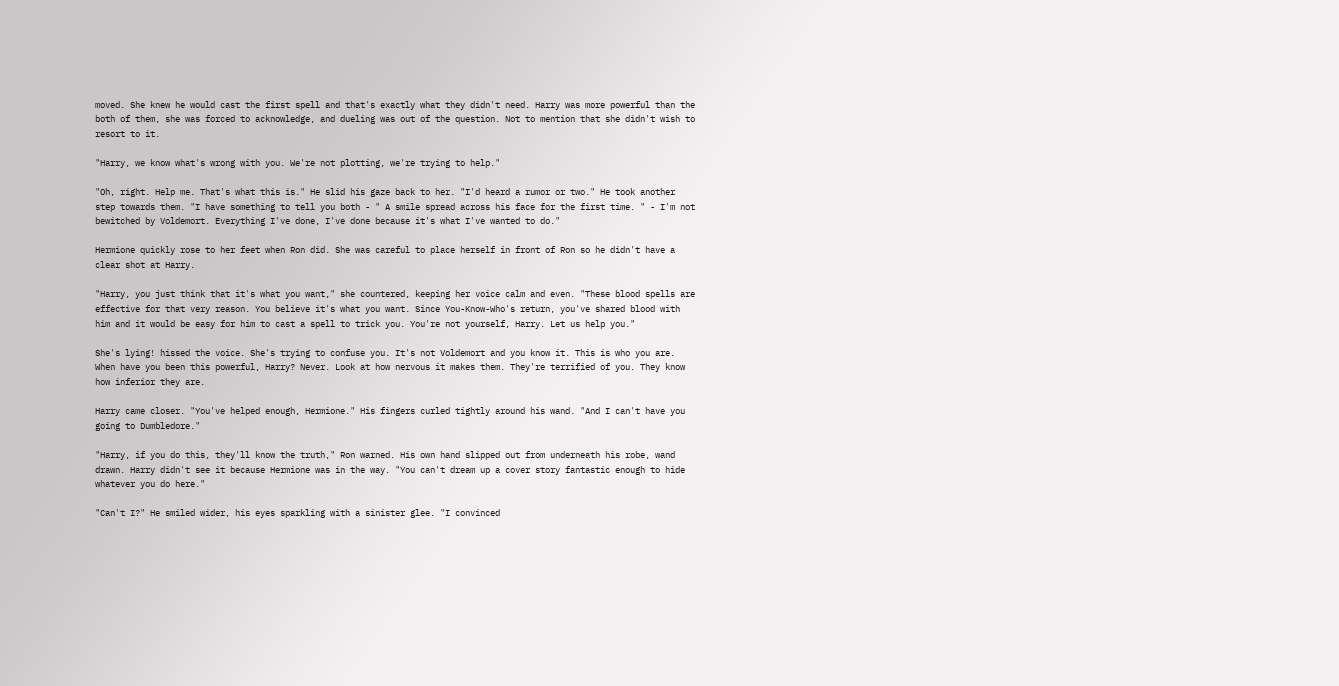moved. She knew he would cast the first spell and that's exactly what they didn't need. Harry was more powerful than the both of them, she was forced to acknowledge, and dueling was out of the question. Not to mention that she didn't wish to resort to it.

"Harry, we know what's wrong with you. We're not plotting, we're trying to help."

"Oh, right. Help me. That's what this is." He slid his gaze back to her. "I'd heard a rumor or two." He took another step towards them. "I have something to tell you both - " A smile spread across his face for the first time. " - I'm not bewitched by Voldemort. Everything I've done, I've done because it's what I've wanted to do."

Hermione quickly rose to her feet when Ron did. She was careful to place herself in front of Ron so he didn't have a clear shot at Harry.

"Harry, you just think that it's what you want," she countered, keeping her voice calm and even. "These blood spells are effective for that very reason. You believe it's what you want. Since You-Know-Who's return, you've shared blood with him and it would be easy for him to cast a spell to trick you. You're not yourself, Harry. Let us help you."

She's lying! hissed the voice. She's trying to confuse you. It's not Voldemort and you know it. This is who you are. When have you been this powerful, Harry? Never. Look at how nervous it makes them. They're terrified of you. They know how inferior they are.

Harry came closer. "You've helped enough, Hermione." His fingers curled tightly around his wand. "And I can't have you going to Dumbledore."

"Harry, if you do this, they'll know the truth," Ron warned. His own hand slipped out from underneath his robe, wand drawn. Harry didn't see it because Hermione was in the way. "You can't dream up a cover story fantastic enough to hide whatever you do here."

"Can't I?" He smiled wider, his eyes sparkling with a sinister glee. "I convinced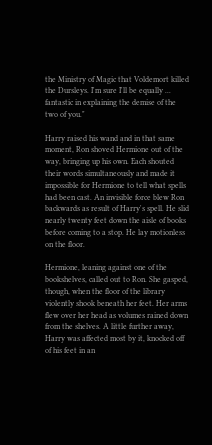the Ministry of Magic that Voldemort killed the Dursleys. I'm sure I'll be equally ... fantastic in explaining the demise of the two of you."

Harry raised his wand and in that same moment, Ron shoved Hermione out of the way, bringing up his own. Each shouted their words simultaneously and made it impossible for Hermione to tell what spells had been cast. An invisible force blew Ron backwards as result of Harry's spell. He slid nearly twenty feet down the aisle of books before coming to a stop. He lay motionless on the floor.

Hermione, leaning against one of the bookshelves, called out to Ron. She gasped, though, when the floor of the library violently shook beneath her feet. Her arms flew over her head as volumes rained down from the shelves. A little further away, Harry was affected most by it, knocked off of his feet in an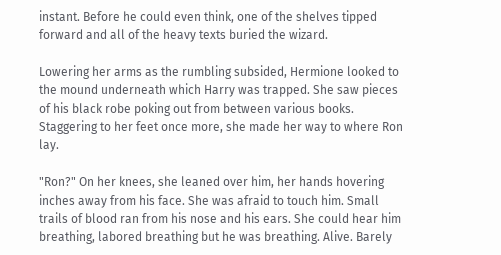instant. Before he could even think, one of the shelves tipped forward and all of the heavy texts buried the wizard.

Lowering her arms as the rumbling subsided, Hermione looked to the mound underneath which Harry was trapped. She saw pieces of his black robe poking out from between various books. Staggering to her feet once more, she made her way to where Ron lay.

"Ron?" On her knees, she leaned over him, her hands hovering inches away from his face. She was afraid to touch him. Small trails of blood ran from his nose and his ears. She could hear him breathing, labored breathing but he was breathing. Alive. Barely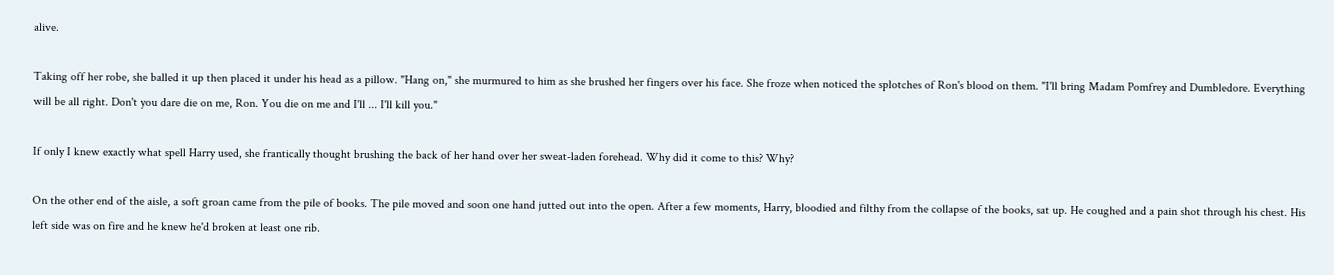alive.

Taking off her robe, she balled it up then placed it under his head as a pillow. "Hang on," she murmured to him as she brushed her fingers over his face. She froze when noticed the splotches of Ron's blood on them. "I'll bring Madam Pomfrey and Dumbledore. Everything will be all right. Don't you dare die on me, Ron. You die on me and I'll ... I'll kill you."

If only I knew exactly what spell Harry used, she frantically thought brushing the back of her hand over her sweat-laden forehead. Why did it come to this? Why?

On the other end of the aisle, a soft groan came from the pile of books. The pile moved and soon one hand jutted out into the open. After a few moments, Harry, bloodied and filthy from the collapse of the books, sat up. He coughed and a pain shot through his chest. His left side was on fire and he knew he'd broken at least one rib.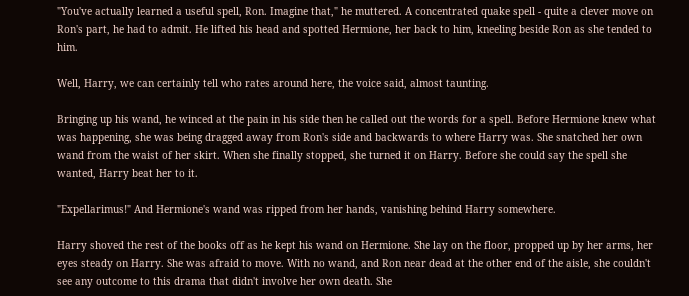"You've actually learned a useful spell, Ron. Imagine that," he muttered. A concentrated quake spell - quite a clever move on Ron's part, he had to admit. He lifted his head and spotted Hermione, her back to him, kneeling beside Ron as she tended to him.

Well, Harry, we can certainly tell who rates around here, the voice said, almost taunting.

Bringing up his wand, he winced at the pain in his side then he called out the words for a spell. Before Hermione knew what was happening, she was being dragged away from Ron's side and backwards to where Harry was. She snatched her own wand from the waist of her skirt. When she finally stopped, she turned it on Harry. Before she could say the spell she wanted, Harry beat her to it.

"Expellarimus!" And Hermione's wand was ripped from her hands, vanishing behind Harry somewhere.

Harry shoved the rest of the books off as he kept his wand on Hermione. She lay on the floor, propped up by her arms, her eyes steady on Harry. She was afraid to move. With no wand, and Ron near dead at the other end of the aisle, she couldn't see any outcome to this drama that didn't involve her own death. She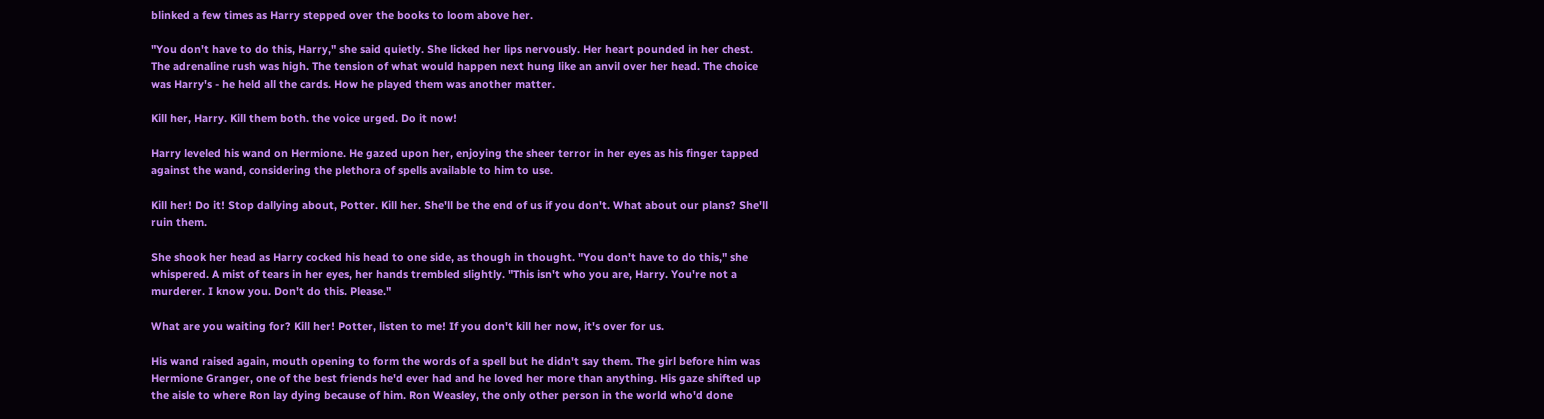blinked a few times as Harry stepped over the books to loom above her.

"You don't have to do this, Harry," she said quietly. She licked her lips nervously. Her heart pounded in her chest. The adrenaline rush was high. The tension of what would happen next hung like an anvil over her head. The choice was Harry's - he held all the cards. How he played them was another matter.

Kill her, Harry. Kill them both. the voice urged. Do it now!

Harry leveled his wand on Hermione. He gazed upon her, enjoying the sheer terror in her eyes as his finger tapped against the wand, considering the plethora of spells available to him to use.

Kill her! Do it! Stop dallying about, Potter. Kill her. She'll be the end of us if you don't. What about our plans? She'll ruin them.

She shook her head as Harry cocked his head to one side, as though in thought. "You don't have to do this," she whispered. A mist of tears in her eyes, her hands trembled slightly. "This isn't who you are, Harry. You're not a murderer. I know you. Don't do this. Please."

What are you waiting for? Kill her! Potter, listen to me! If you don't kill her now, it's over for us.

His wand raised again, mouth opening to form the words of a spell but he didn't say them. The girl before him was Hermione Granger, one of the best friends he'd ever had and he loved her more than anything. His gaze shifted up the aisle to where Ron lay dying because of him. Ron Weasley, the only other person in the world who'd done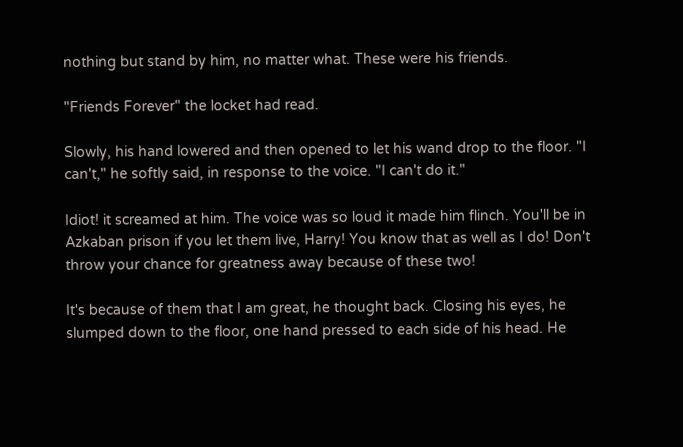nothing but stand by him, no matter what. These were his friends.

"Friends Forever" the locket had read.

Slowly, his hand lowered and then opened to let his wand drop to the floor. "I can't," he softly said, in response to the voice. "I can't do it."

Idiot! it screamed at him. The voice was so loud it made him flinch. You'll be in Azkaban prison if you let them live, Harry! You know that as well as I do! Don't throw your chance for greatness away because of these two!

It's because of them that I am great, he thought back. Closing his eyes, he slumped down to the floor, one hand pressed to each side of his head. He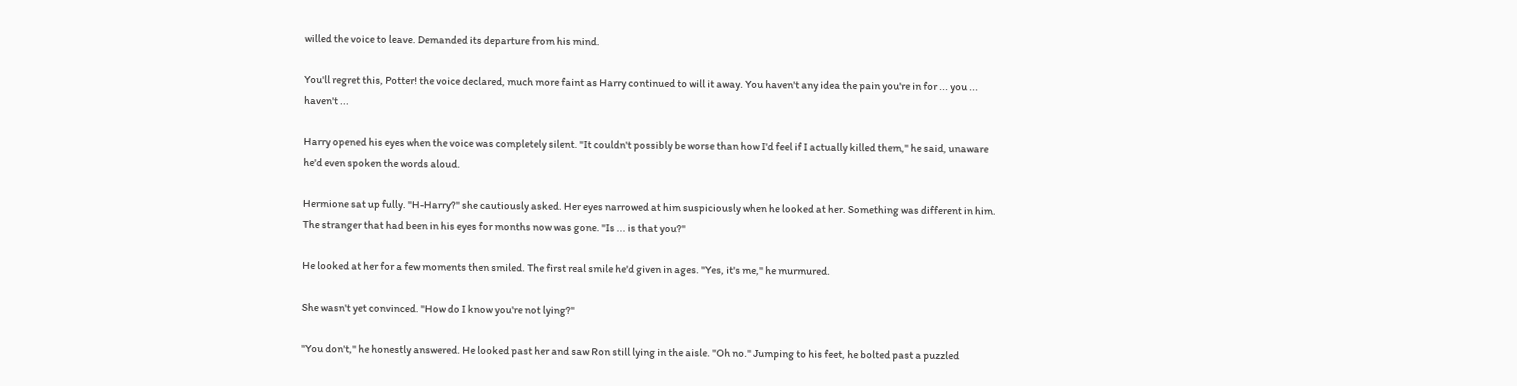willed the voice to leave. Demanded its departure from his mind.

You'll regret this, Potter! the voice declared, much more faint as Harry continued to will it away. You haven't any idea the pain you're in for ... you ... haven't ...

Harry opened his eyes when the voice was completely silent. "It couldn't possibly be worse than how I'd feel if I actually killed them," he said, unaware he'd even spoken the words aloud.

Hermione sat up fully. "H-Harry?" she cautiously asked. Her eyes narrowed at him suspiciously when he looked at her. Something was different in him. The stranger that had been in his eyes for months now was gone. "Is ... is that you?"

He looked at her for a few moments then smiled. The first real smile he'd given in ages. "Yes, it's me," he murmured.

She wasn't yet convinced. "How do I know you're not lying?"

"You don't," he honestly answered. He looked past her and saw Ron still lying in the aisle. "Oh no." Jumping to his feet, he bolted past a puzzled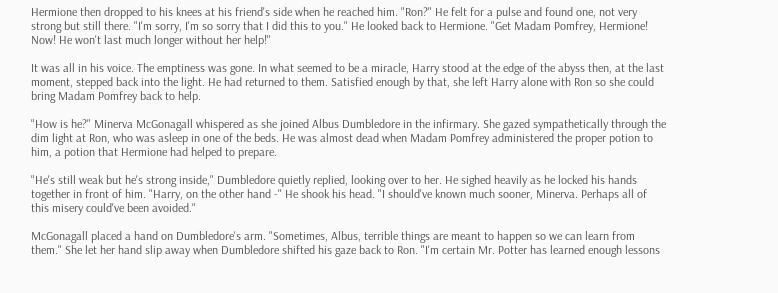Hermione then dropped to his knees at his friend's side when he reached him. "Ron?" He felt for a pulse and found one, not very strong but still there. "I'm sorry, I'm so sorry that I did this to you." He looked back to Hermione. "Get Madam Pomfrey, Hermione! Now! He won't last much longer without her help!"

It was all in his voice. The emptiness was gone. In what seemed to be a miracle, Harry stood at the edge of the abyss then, at the last moment, stepped back into the light. He had returned to them. Satisfied enough by that, she left Harry alone with Ron so she could bring Madam Pomfrey back to help.

"How is he?" Minerva McGonagall whispered as she joined Albus Dumbledore in the infirmary. She gazed sympathetically through the dim light at Ron, who was asleep in one of the beds. He was almost dead when Madam Pomfrey administered the proper potion to him, a potion that Hermione had helped to prepare.

"He's still weak but he's strong inside," Dumbledore quietly replied, looking over to her. He sighed heavily as he locked his hands together in front of him. "Harry, on the other hand -" He shook his head. "I should've known much sooner, Minerva. Perhaps all of this misery could've been avoided."

McGonagall placed a hand on Dumbledore's arm. "Sometimes, Albus, terrible things are meant to happen so we can learn from them." She let her hand slip away when Dumbledore shifted his gaze back to Ron. "I'm certain Mr. Potter has learned enough lessons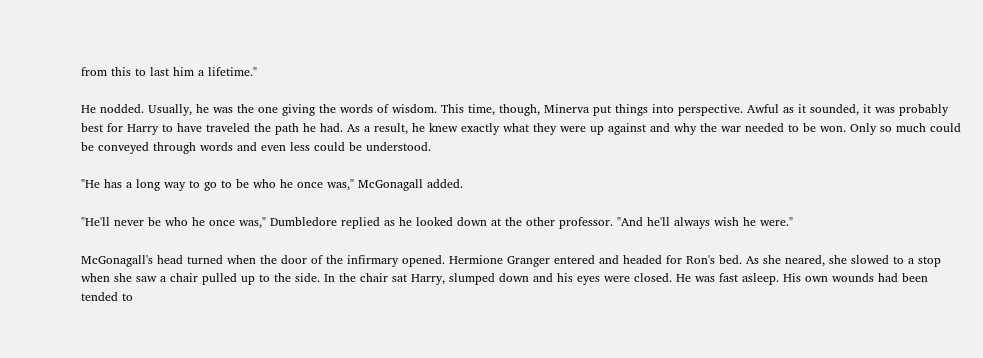from this to last him a lifetime."

He nodded. Usually, he was the one giving the words of wisdom. This time, though, Minerva put things into perspective. Awful as it sounded, it was probably best for Harry to have traveled the path he had. As a result, he knew exactly what they were up against and why the war needed to be won. Only so much could be conveyed through words and even less could be understood.

"He has a long way to go to be who he once was," McGonagall added.

"He'll never be who he once was," Dumbledore replied as he looked down at the other professor. "And he'll always wish he were."

McGonagall's head turned when the door of the infirmary opened. Hermione Granger entered and headed for Ron's bed. As she neared, she slowed to a stop when she saw a chair pulled up to the side. In the chair sat Harry, slumped down and his eyes were closed. He was fast asleep. His own wounds had been tended to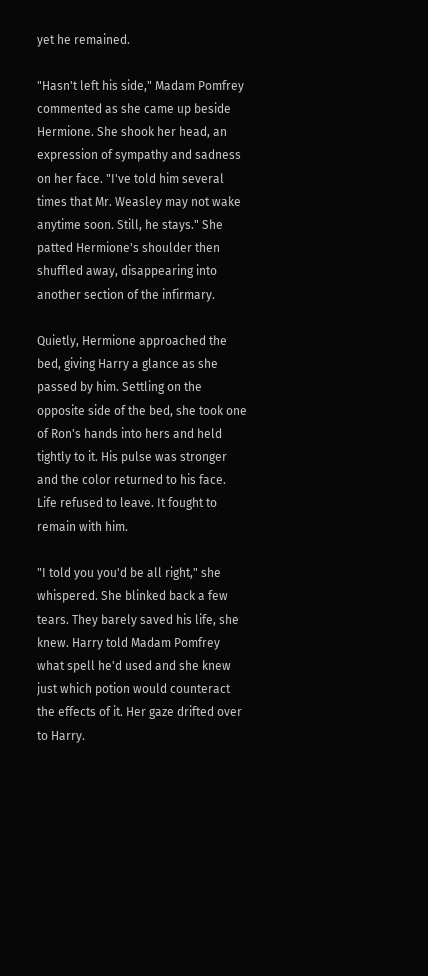yet he remained.

"Hasn't left his side," Madam Pomfrey commented as she came up beside Hermione. She shook her head, an expression of sympathy and sadness on her face. "I've told him several times that Mr. Weasley may not wake anytime soon. Still, he stays." She patted Hermione's shoulder then shuffled away, disappearing into another section of the infirmary.

Quietly, Hermione approached the bed, giving Harry a glance as she passed by him. Settling on the opposite side of the bed, she took one of Ron's hands into hers and held tightly to it. His pulse was stronger and the color returned to his face. Life refused to leave. It fought to remain with him.

"I told you you'd be all right," she whispered. She blinked back a few tears. They barely saved his life, she knew. Harry told Madam Pomfrey what spell he'd used and she knew just which potion would counteract the effects of it. Her gaze drifted over to Harry.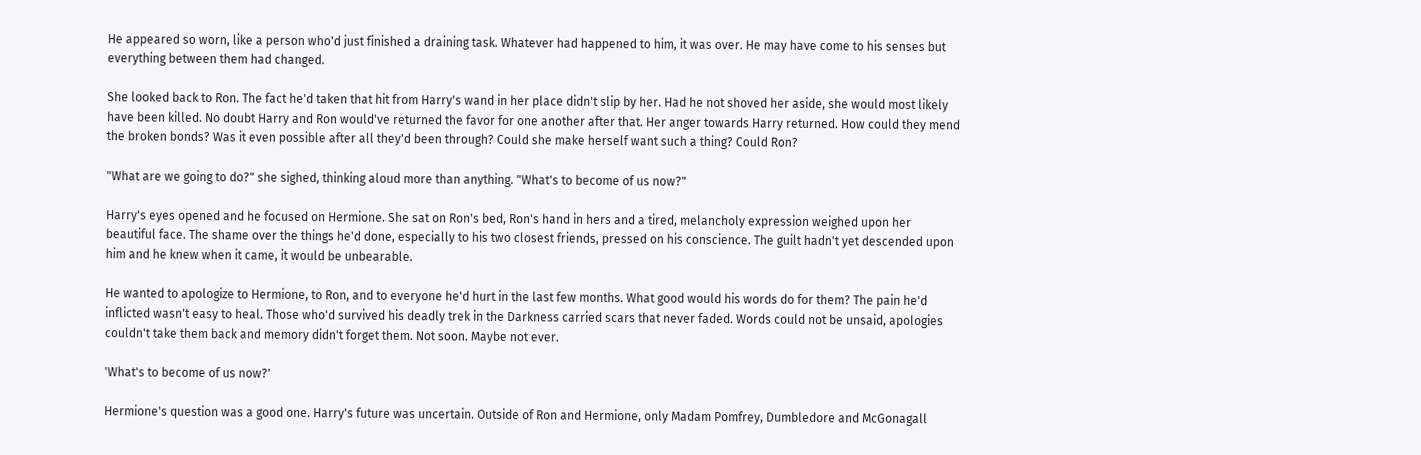He appeared so worn, like a person who'd just finished a draining task. Whatever had happened to him, it was over. He may have come to his senses but everything between them had changed.

She looked back to Ron. The fact he'd taken that hit from Harry's wand in her place didn't slip by her. Had he not shoved her aside, she would most likely have been killed. No doubt Harry and Ron would've returned the favor for one another after that. Her anger towards Harry returned. How could they mend the broken bonds? Was it even possible after all they'd been through? Could she make herself want such a thing? Could Ron?

"What are we going to do?" she sighed, thinking aloud more than anything. "What's to become of us now?"

Harry's eyes opened and he focused on Hermione. She sat on Ron's bed, Ron's hand in hers and a tired, melancholy expression weighed upon her beautiful face. The shame over the things he'd done, especially to his two closest friends, pressed on his conscience. The guilt hadn't yet descended upon him and he knew when it came, it would be unbearable.

He wanted to apologize to Hermione, to Ron, and to everyone he'd hurt in the last few months. What good would his words do for them? The pain he'd inflicted wasn't easy to heal. Those who'd survived his deadly trek in the Darkness carried scars that never faded. Words could not be unsaid, apologies couldn't take them back and memory didn't forget them. Not soon. Maybe not ever.

'What's to become of us now?'

Hermione's question was a good one. Harry's future was uncertain. Outside of Ron and Hermione, only Madam Pomfrey, Dumbledore and McGonagall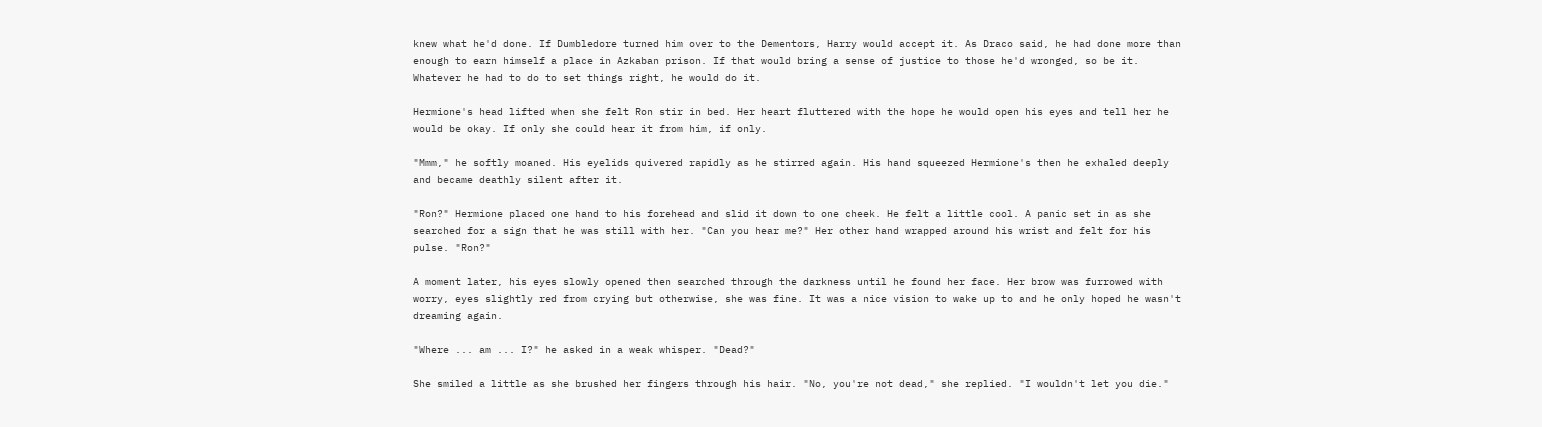knew what he'd done. If Dumbledore turned him over to the Dementors, Harry would accept it. As Draco said, he had done more than enough to earn himself a place in Azkaban prison. If that would bring a sense of justice to those he'd wronged, so be it. Whatever he had to do to set things right, he would do it.

Hermione's head lifted when she felt Ron stir in bed. Her heart fluttered with the hope he would open his eyes and tell her he would be okay. If only she could hear it from him, if only.

"Mmm," he softly moaned. His eyelids quivered rapidly as he stirred again. His hand squeezed Hermione's then he exhaled deeply and became deathly silent after it.

"Ron?" Hermione placed one hand to his forehead and slid it down to one cheek. He felt a little cool. A panic set in as she searched for a sign that he was still with her. "Can you hear me?" Her other hand wrapped around his wrist and felt for his pulse. "Ron?"

A moment later, his eyes slowly opened then searched through the darkness until he found her face. Her brow was furrowed with worry, eyes slightly red from crying but otherwise, she was fine. It was a nice vision to wake up to and he only hoped he wasn't dreaming again.

"Where ... am ... I?" he asked in a weak whisper. "Dead?"

She smiled a little as she brushed her fingers through his hair. "No, you're not dead," she replied. "I wouldn't let you die."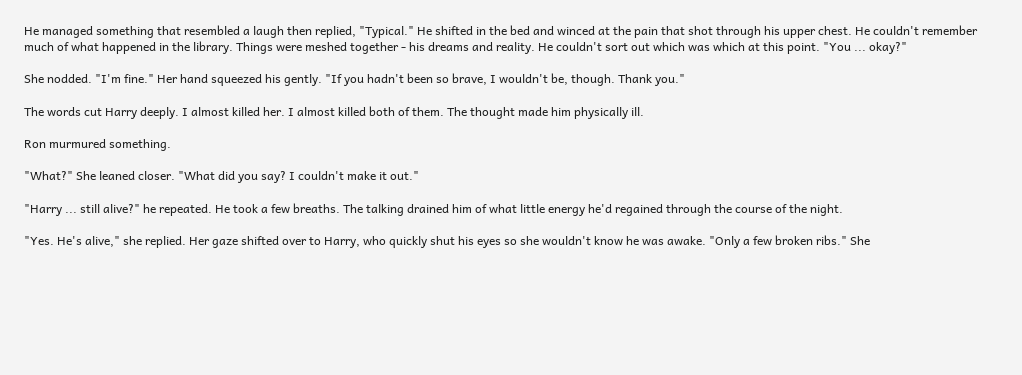He managed something that resembled a laugh then replied, "Typical." He shifted in the bed and winced at the pain that shot through his upper chest. He couldn't remember much of what happened in the library. Things were meshed together - his dreams and reality. He couldn't sort out which was which at this point. "You ... okay?"

She nodded. "I'm fine." Her hand squeezed his gently. "If you hadn't been so brave, I wouldn't be, though. Thank you."

The words cut Harry deeply. I almost killed her. I almost killed both of them. The thought made him physically ill.

Ron murmured something.

"What?" She leaned closer. "What did you say? I couldn't make it out."

"Harry ... still alive?" he repeated. He took a few breaths. The talking drained him of what little energy he'd regained through the course of the night.

"Yes. He's alive," she replied. Her gaze shifted over to Harry, who quickly shut his eyes so she wouldn't know he was awake. "Only a few broken ribs." She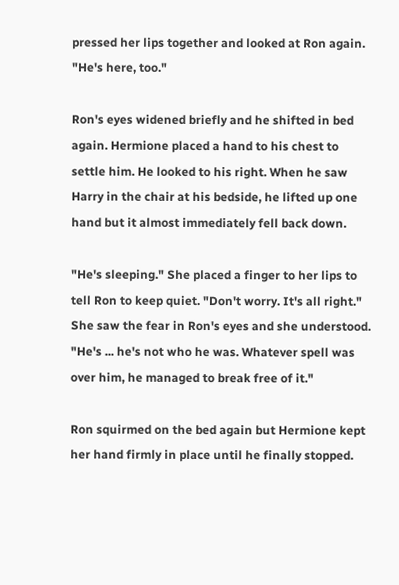pressed her lips together and looked at Ron again. "He's here, too."

Ron's eyes widened briefly and he shifted in bed again. Hermione placed a hand to his chest to settle him. He looked to his right. When he saw Harry in the chair at his bedside, he lifted up one hand but it almost immediately fell back down.

"He's sleeping." She placed a finger to her lips to tell Ron to keep quiet. "Don't worry. It's all right." She saw the fear in Ron's eyes and she understood. "He's ... he's not who he was. Whatever spell was over him, he managed to break free of it."

Ron squirmed on the bed again but Hermione kept her hand firmly in place until he finally stopped.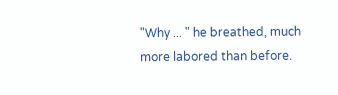"Why ... " he breathed, much more labored than before.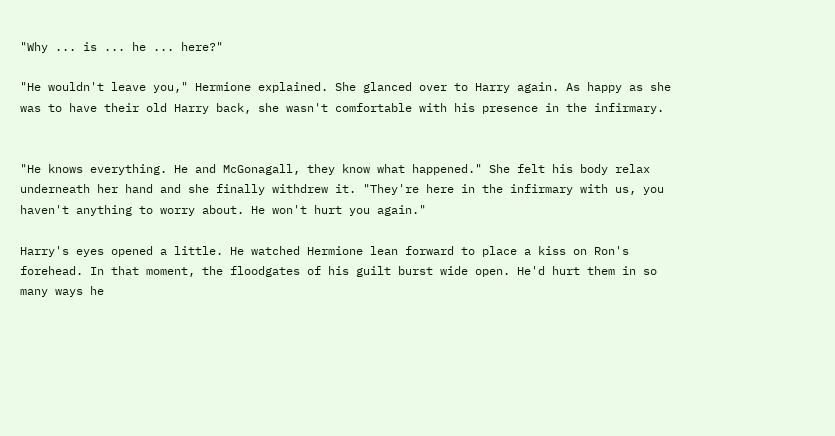"Why ... is ... he ... here?"

"He wouldn't leave you," Hermione explained. She glanced over to Harry again. As happy as she was to have their old Harry back, she wasn't comfortable with his presence in the infirmary.


"He knows everything. He and McGonagall, they know what happened." She felt his body relax underneath her hand and she finally withdrew it. "They're here in the infirmary with us, you haven't anything to worry about. He won't hurt you again."

Harry's eyes opened a little. He watched Hermione lean forward to place a kiss on Ron's forehead. In that moment, the floodgates of his guilt burst wide open. He'd hurt them in so many ways he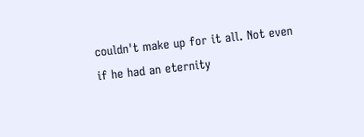couldn't make up for it all. Not even if he had an eternity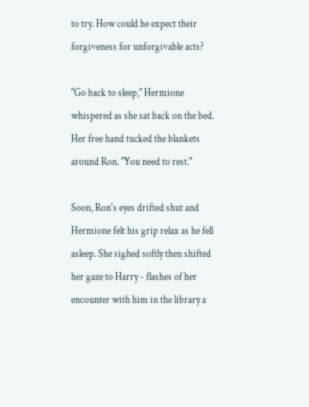to try. How could he expect their forgiveness for unforgivable acts?

"Go back to sleep," Hermione whispered as she sat back on the bed. Her free hand tucked the blankets around Ron. "You need to rest."

Soon, Ron's eyes drifted shut and Hermione felt his grip relax as he fell asleep. She sighed softly then shifted her gaze to Harry - flashes of her encounter with him in the library a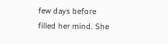few days before filled her mind. She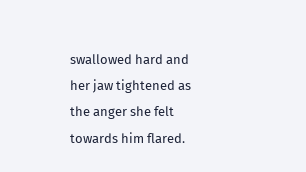swallowed hard and her jaw tightened as the anger she felt towards him flared.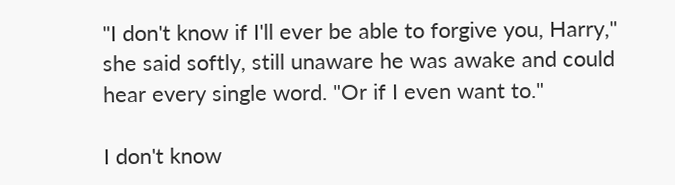"I don't know if I'll ever be able to forgive you, Harry," she said softly, still unaware he was awake and could hear every single word. "Or if I even want to."

I don't know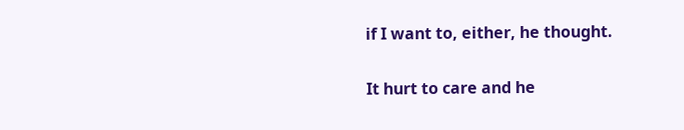if I want to, either, he thought.

It hurt to care and he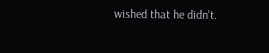wished that he didn't.